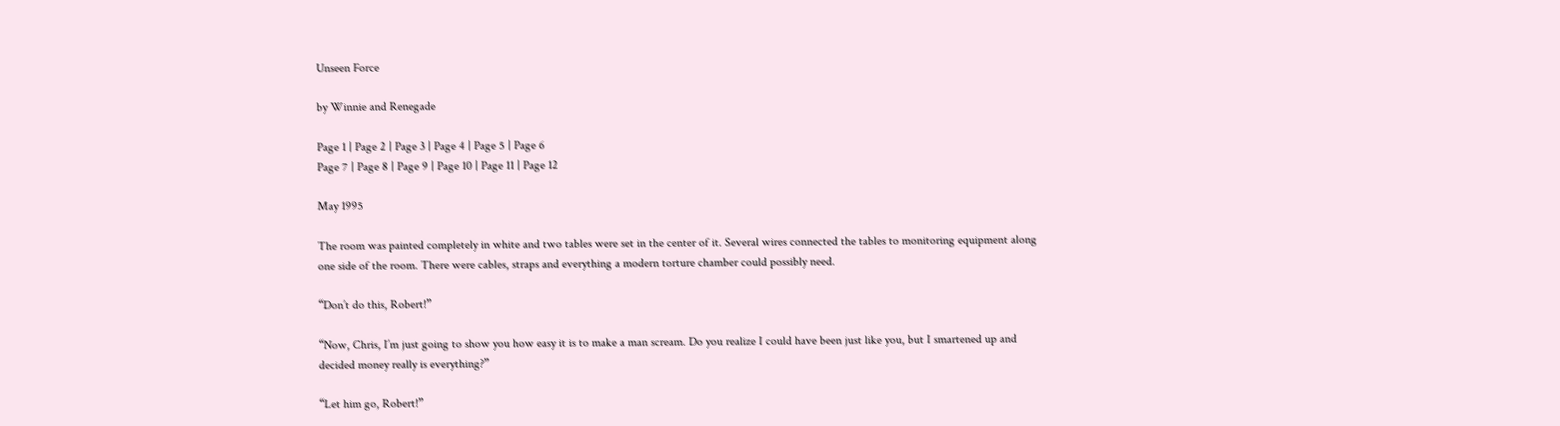Unseen Force

by Winnie and Renegade

Page 1 | Page 2 | Page 3 | Page 4 | Page 5 | Page 6
Page 7 | Page 8 | Page 9 | Page 10 | Page 11 | Page 12

May 1995

The room was painted completely in white and two tables were set in the center of it. Several wires connected the tables to monitoring equipment along one side of the room. There were cables, straps and everything a modern torture chamber could possibly need.

“Don’t do this, Robert!”

“Now, Chris, I’m just going to show you how easy it is to make a man scream. Do you realize I could have been just like you, but I smartened up and decided money really is everything?”

“Let him go, Robert!”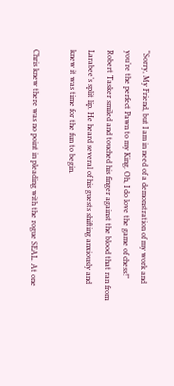“Sorry, My Friend, but I am in need of a demonstration of my work and you’re the perfect Pawn to my King. Oh, I do love the game of chess!” Robert Tasker smiled and touched his finger against the blood that ran from Larabee’s split lip. He heard several of his guests shifting anxiously and knew it was time for the fun to begin.

Chris knew there was no point in pleading with the rogue SEAL. At one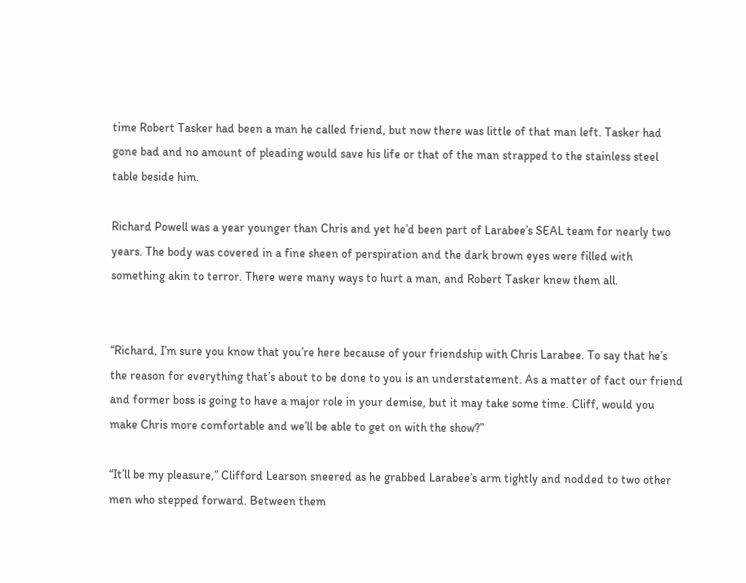time Robert Tasker had been a man he called friend, but now there was little of that man left. Tasker had gone bad and no amount of pleading would save his life or that of the man strapped to the stainless steel table beside him.

Richard Powell was a year younger than Chris and yet he’d been part of Larabee’s SEAL team for nearly two years. The body was covered in a fine sheen of perspiration and the dark brown eyes were filled with something akin to terror. There were many ways to hurt a man, and Robert Tasker knew them all.


“Richard, I’m sure you know that you’re here because of your friendship with Chris Larabee. To say that he’s the reason for everything that’s about to be done to you is an understatement. As a matter of fact our friend and former boss is going to have a major role in your demise, but it may take some time. Cliff, would you make Chris more comfortable and we’ll be able to get on with the show?”

“It’ll be my pleasure,” Clifford Learson sneered as he grabbed Larabee’s arm tightly and nodded to two other men who stepped forward. Between them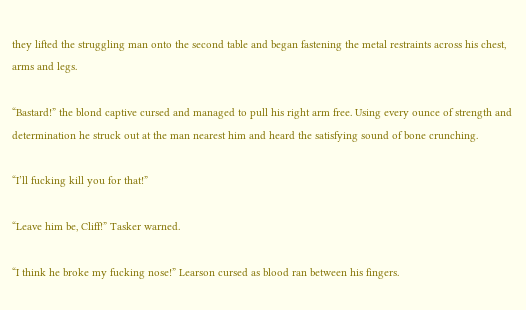they lifted the struggling man onto the second table and began fastening the metal restraints across his chest, arms and legs.

“Bastard!” the blond captive cursed and managed to pull his right arm free. Using every ounce of strength and determination he struck out at the man nearest him and heard the satisfying sound of bone crunching.

“I’ll fucking kill you for that!”

“Leave him be, Cliff!” Tasker warned.

“I think he broke my fucking nose!” Learson cursed as blood ran between his fingers.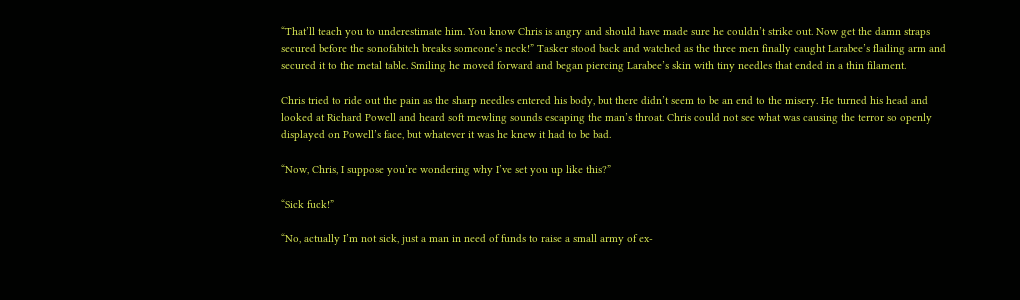“That’ll teach you to underestimate him. You know Chris is angry and should have made sure he couldn’t strike out. Now get the damn straps secured before the sonofabitch breaks someone’s neck!” Tasker stood back and watched as the three men finally caught Larabee’s flailing arm and secured it to the metal table. Smiling he moved forward and began piercing Larabee’s skin with tiny needles that ended in a thin filament.

Chris tried to ride out the pain as the sharp needles entered his body, but there didn’t seem to be an end to the misery. He turned his head and looked at Richard Powell and heard soft mewling sounds escaping the man’s throat. Chris could not see what was causing the terror so openly displayed on Powell’s face, but whatever it was he knew it had to be bad.

“Now, Chris, I suppose you’re wondering why I’ve set you up like this?”

“Sick fuck!”

“No, actually I’m not sick, just a man in need of funds to raise a small army of ex-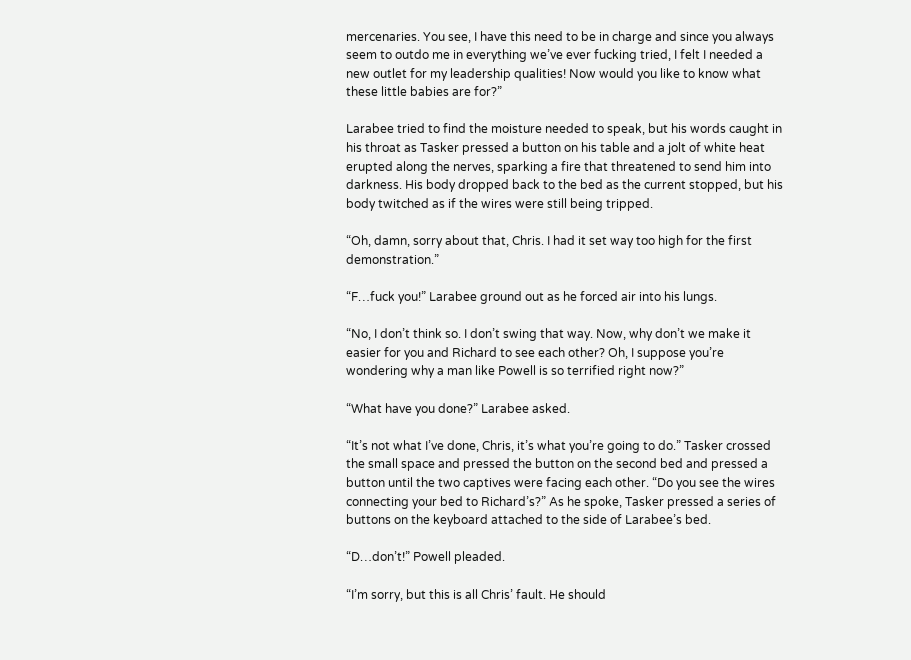mercenaries. You see, I have this need to be in charge and since you always seem to outdo me in everything we’ve ever fucking tried, I felt I needed a new outlet for my leadership qualities! Now would you like to know what these little babies are for?”

Larabee tried to find the moisture needed to speak, but his words caught in his throat as Tasker pressed a button on his table and a jolt of white heat erupted along the nerves, sparking a fire that threatened to send him into darkness. His body dropped back to the bed as the current stopped, but his body twitched as if the wires were still being tripped.

“Oh, damn, sorry about that, Chris. I had it set way too high for the first demonstration.”

“F…fuck you!” Larabee ground out as he forced air into his lungs.

“No, I don’t think so. I don’t swing that way. Now, why don’t we make it easier for you and Richard to see each other? Oh, I suppose you’re wondering why a man like Powell is so terrified right now?”

“What have you done?” Larabee asked.

“It’s not what I’ve done, Chris, it’s what you’re going to do.” Tasker crossed the small space and pressed the button on the second bed and pressed a button until the two captives were facing each other. “Do you see the wires connecting your bed to Richard’s?” As he spoke, Tasker pressed a series of buttons on the keyboard attached to the side of Larabee’s bed.

“D…don’t!” Powell pleaded.

“I’m sorry, but this is all Chris’ fault. He should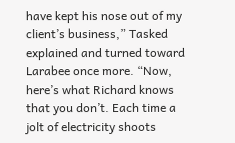have kept his nose out of my client’s business,” Tasked explained and turned toward Larabee once more. “Now, here’s what Richard knows that you don’t. Each time a jolt of electricity shoots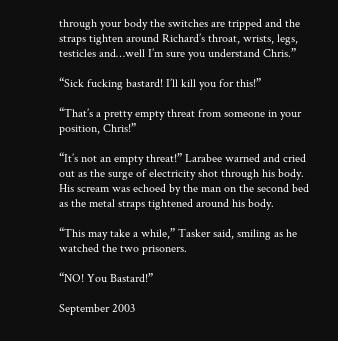through your body the switches are tripped and the straps tighten around Richard’s throat, wrists, legs, testicles and…well I’m sure you understand Chris.”

“Sick fucking bastard! I’ll kill you for this!”

“That’s a pretty empty threat from someone in your position, Chris!”

“It’s not an empty threat!” Larabee warned and cried out as the surge of electricity shot through his body. His scream was echoed by the man on the second bed as the metal straps tightened around his body.

“This may take a while,” Tasker said, smiling as he watched the two prisoners.

“NO! You Bastard!”

September 2003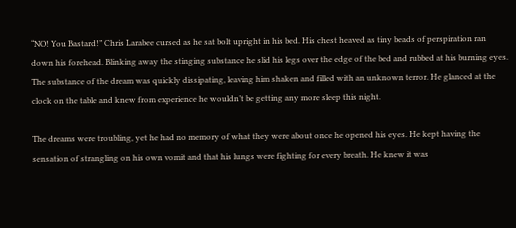“NO! You Bastard!” Chris Larabee cursed as he sat bolt upright in his bed. His chest heaved as tiny beads of perspiration ran down his forehead. Blinking away the stinging substance he slid his legs over the edge of the bed and rubbed at his burning eyes. The substance of the dream was quickly dissipating, leaving him shaken and filled with an unknown terror. He glanced at the clock on the table and knew from experience he wouldn’t be getting any more sleep this night.

The dreams were troubling, yet he had no memory of what they were about once he opened his eyes. He kept having the sensation of strangling on his own vomit and that his lungs were fighting for every breath. He knew it was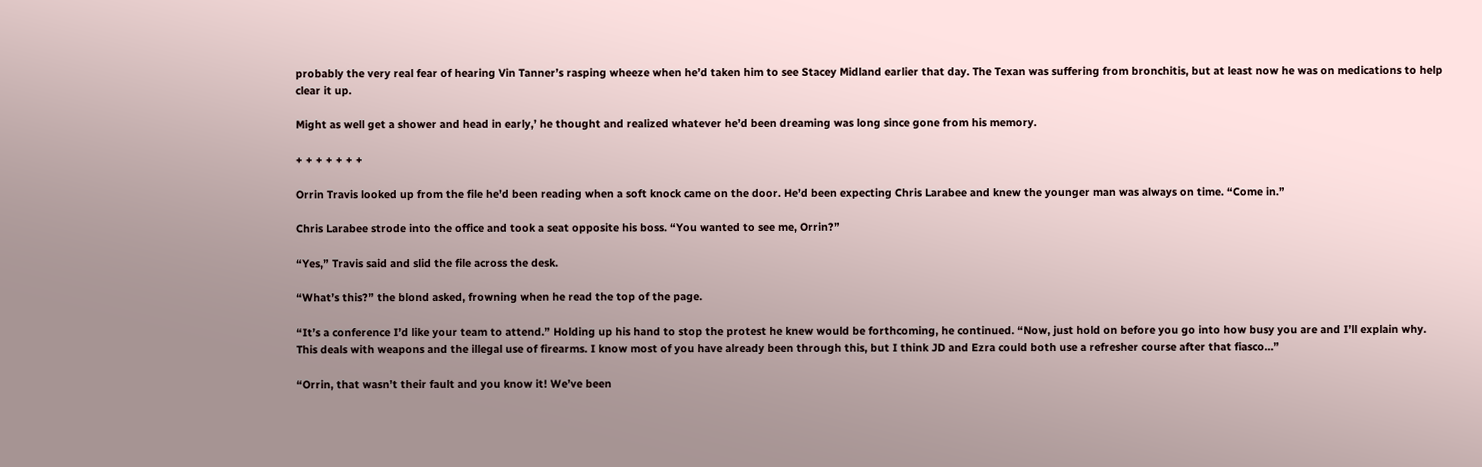probably the very real fear of hearing Vin Tanner’s rasping wheeze when he’d taken him to see Stacey Midland earlier that day. The Texan was suffering from bronchitis, but at least now he was on medications to help clear it up.

Might as well get a shower and head in early,’ he thought and realized whatever he’d been dreaming was long since gone from his memory.

+ + + + + + +

Orrin Travis looked up from the file he’d been reading when a soft knock came on the door. He’d been expecting Chris Larabee and knew the younger man was always on time. “Come in.”

Chris Larabee strode into the office and took a seat opposite his boss. “You wanted to see me, Orrin?”

“Yes,” Travis said and slid the file across the desk.

“What’s this?” the blond asked, frowning when he read the top of the page.

“It’s a conference I’d like your team to attend.” Holding up his hand to stop the protest he knew would be forthcoming, he continued. “Now, just hold on before you go into how busy you are and I’ll explain why. This deals with weapons and the illegal use of firearms. I know most of you have already been through this, but I think JD and Ezra could both use a refresher course after that fiasco…”

“Orrin, that wasn’t their fault and you know it! We’ve been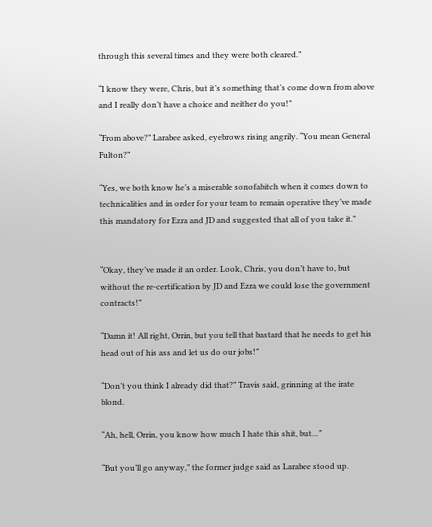through this several times and they were both cleared.”

“I know they were, Chris, but it’s something that’s come down from above and I really don’t have a choice and neither do you!”

“From above?” Larabee asked, eyebrows rising angrily. “You mean General Fulton?”

“Yes, we both know he’s a miserable sonofabitch when it comes down to technicalities and in order for your team to remain operative they’ve made this mandatory for Ezra and JD and suggested that all of you take it.”


“Okay, they’ve made it an order. Look, Chris, you don’t have to, but without the re-certification by JD and Ezra we could lose the government contracts!”

“Damn it! All right, Orrin, but you tell that bastard that he needs to get his head out of his ass and let us do our jobs!”

“Don’t you think I already did that?” Travis said, grinning at the irate blond.

“Ah, hell, Orrin, you know how much I hate this shit, but…”

“But you’ll go anyway,” the former judge said as Larabee stood up.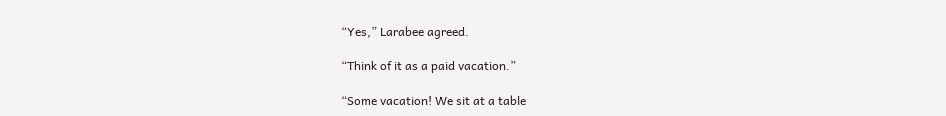“Yes,” Larabee agreed.

“Think of it as a paid vacation.”

“Some vacation! We sit at a table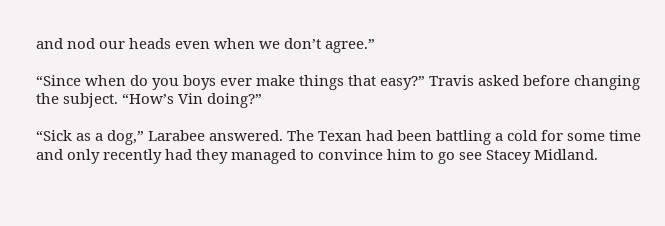and nod our heads even when we don’t agree.”

“Since when do you boys ever make things that easy?” Travis asked before changing the subject. “How’s Vin doing?”

“Sick as a dog,” Larabee answered. The Texan had been battling a cold for some time and only recently had they managed to convince him to go see Stacey Midland.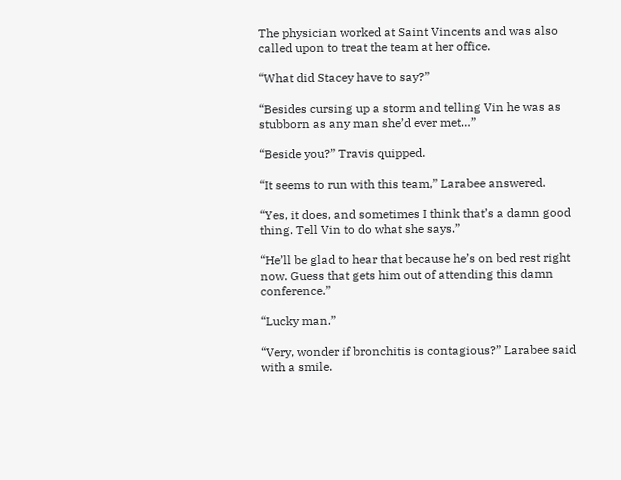The physician worked at Saint Vincents and was also called upon to treat the team at her office.

“What did Stacey have to say?”

“Besides cursing up a storm and telling Vin he was as stubborn as any man she’d ever met…”

“Beside you?” Travis quipped.

“It seems to run with this team,” Larabee answered.

“Yes, it does, and sometimes I think that’s a damn good thing. Tell Vin to do what she says.”

“He’ll be glad to hear that because he’s on bed rest right now. Guess that gets him out of attending this damn conference.”

“Lucky man.”

“Very, wonder if bronchitis is contagious?” Larabee said with a smile.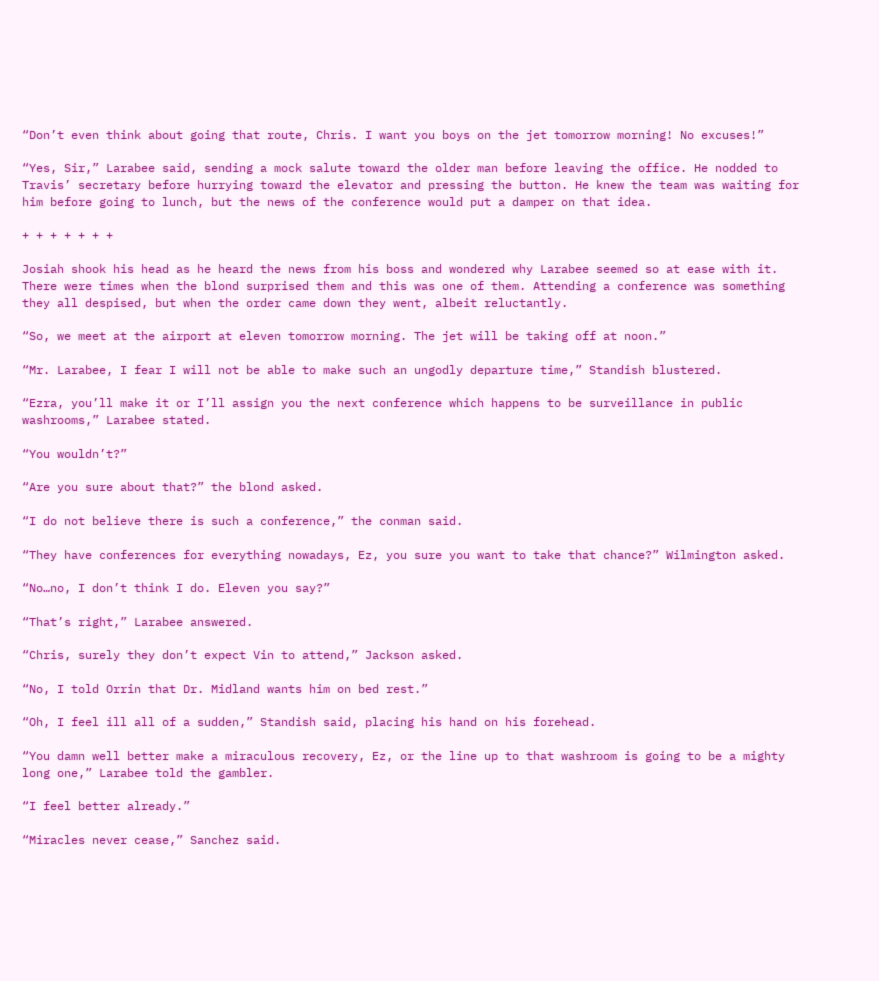“Don’t even think about going that route, Chris. I want you boys on the jet tomorrow morning! No excuses!”

“Yes, Sir,” Larabee said, sending a mock salute toward the older man before leaving the office. He nodded to Travis’ secretary before hurrying toward the elevator and pressing the button. He knew the team was waiting for him before going to lunch, but the news of the conference would put a damper on that idea.

+ + + + + + +

Josiah shook his head as he heard the news from his boss and wondered why Larabee seemed so at ease with it. There were times when the blond surprised them and this was one of them. Attending a conference was something they all despised, but when the order came down they went, albeit reluctantly.

“So, we meet at the airport at eleven tomorrow morning. The jet will be taking off at noon.”

“Mr. Larabee, I fear I will not be able to make such an ungodly departure time,” Standish blustered.

“Ezra, you’ll make it or I’ll assign you the next conference which happens to be surveillance in public washrooms,” Larabee stated.

“You wouldn’t?”

“Are you sure about that?” the blond asked.

“I do not believe there is such a conference,” the conman said.

“They have conferences for everything nowadays, Ez, you sure you want to take that chance?” Wilmington asked.

“No…no, I don’t think I do. Eleven you say?”

“That’s right,” Larabee answered.

“Chris, surely they don’t expect Vin to attend,” Jackson asked.

“No, I told Orrin that Dr. Midland wants him on bed rest.”

“Oh, I feel ill all of a sudden,” Standish said, placing his hand on his forehead.

“You damn well better make a miraculous recovery, Ez, or the line up to that washroom is going to be a mighty long one,” Larabee told the gambler.

“I feel better already.”

“Miracles never cease,” Sanchez said.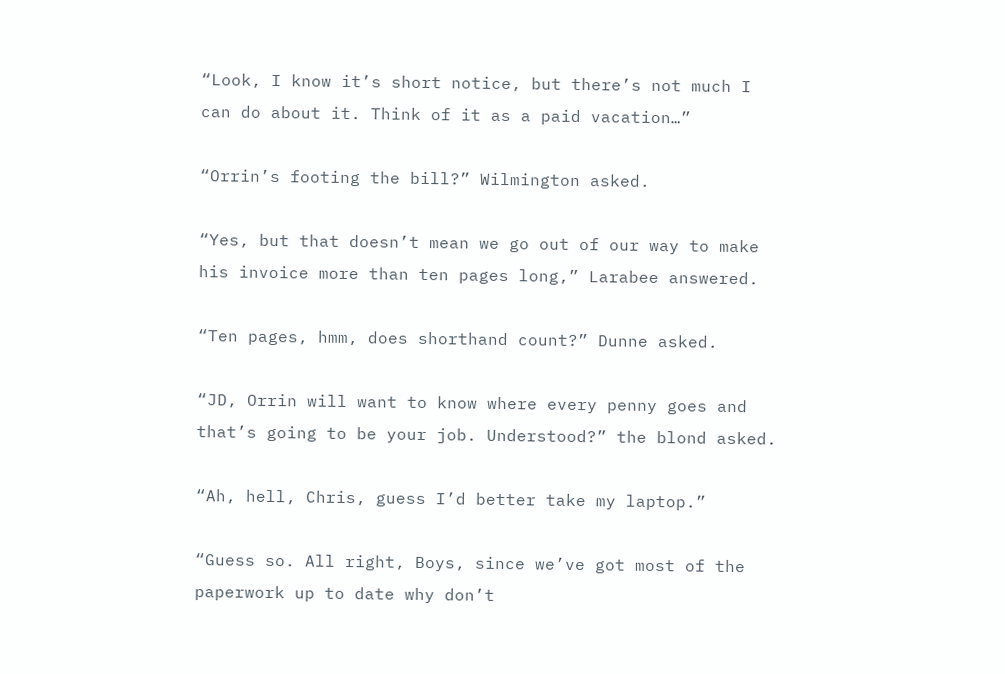“Look, I know it’s short notice, but there’s not much I can do about it. Think of it as a paid vacation…”

“Orrin’s footing the bill?” Wilmington asked.

“Yes, but that doesn’t mean we go out of our way to make his invoice more than ten pages long,” Larabee answered.

“Ten pages, hmm, does shorthand count?” Dunne asked.

“JD, Orrin will want to know where every penny goes and that’s going to be your job. Understood?” the blond asked.

“Ah, hell, Chris, guess I’d better take my laptop.”

“Guess so. All right, Boys, since we’ve got most of the paperwork up to date why don’t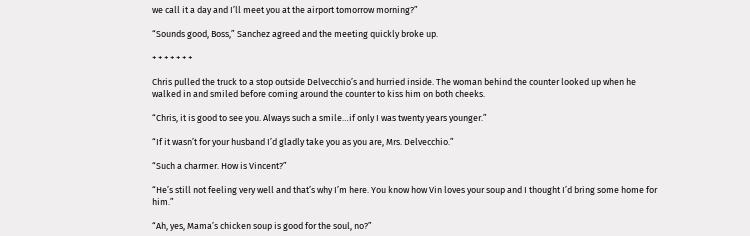we call it a day and I’ll meet you at the airport tomorrow morning?”

“Sounds good, Boss,” Sanchez agreed and the meeting quickly broke up.

+ + + + + + +

Chris pulled the truck to a stop outside Delvecchio’s and hurried inside. The woman behind the counter looked up when he walked in and smiled before coming around the counter to kiss him on both cheeks.

“Chris, it is good to see you. Always such a smile…if only I was twenty years younger.”

“If it wasn’t for your husband I’d gladly take you as you are, Mrs. Delvecchio.”

“Such a charmer. How is Vincent?”

“He’s still not feeling very well and that’s why I’m here. You know how Vin loves your soup and I thought I’d bring some home for him.”

“Ah, yes, Mama’s chicken soup is good for the soul, no?”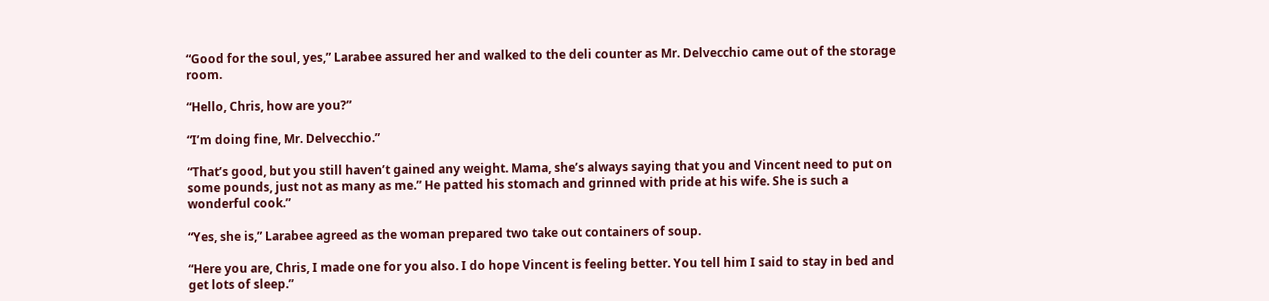“Good for the soul, yes,” Larabee assured her and walked to the deli counter as Mr. Delvecchio came out of the storage room.

“Hello, Chris, how are you?”

“I’m doing fine, Mr. Delvecchio.”

“That’s good, but you still haven’t gained any weight. Mama, she’s always saying that you and Vincent need to put on some pounds, just not as many as me.” He patted his stomach and grinned with pride at his wife. She is such a wonderful cook.”

“Yes, she is,” Larabee agreed as the woman prepared two take out containers of soup.

“Here you are, Chris, I made one for you also. I do hope Vincent is feeling better. You tell him I said to stay in bed and get lots of sleep.”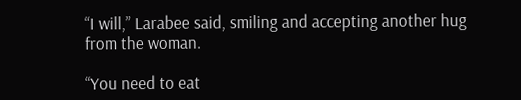“I will,” Larabee said, smiling and accepting another hug from the woman.

“You need to eat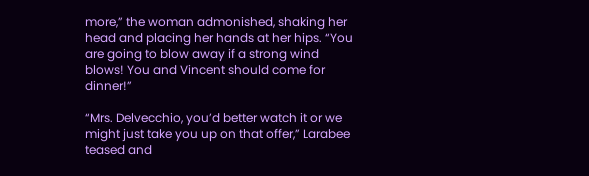more,” the woman admonished, shaking her head and placing her hands at her hips. “You are going to blow away if a strong wind blows! You and Vincent should come for dinner!”

“Mrs. Delvecchio, you’d better watch it or we might just take you up on that offer,” Larabee teased and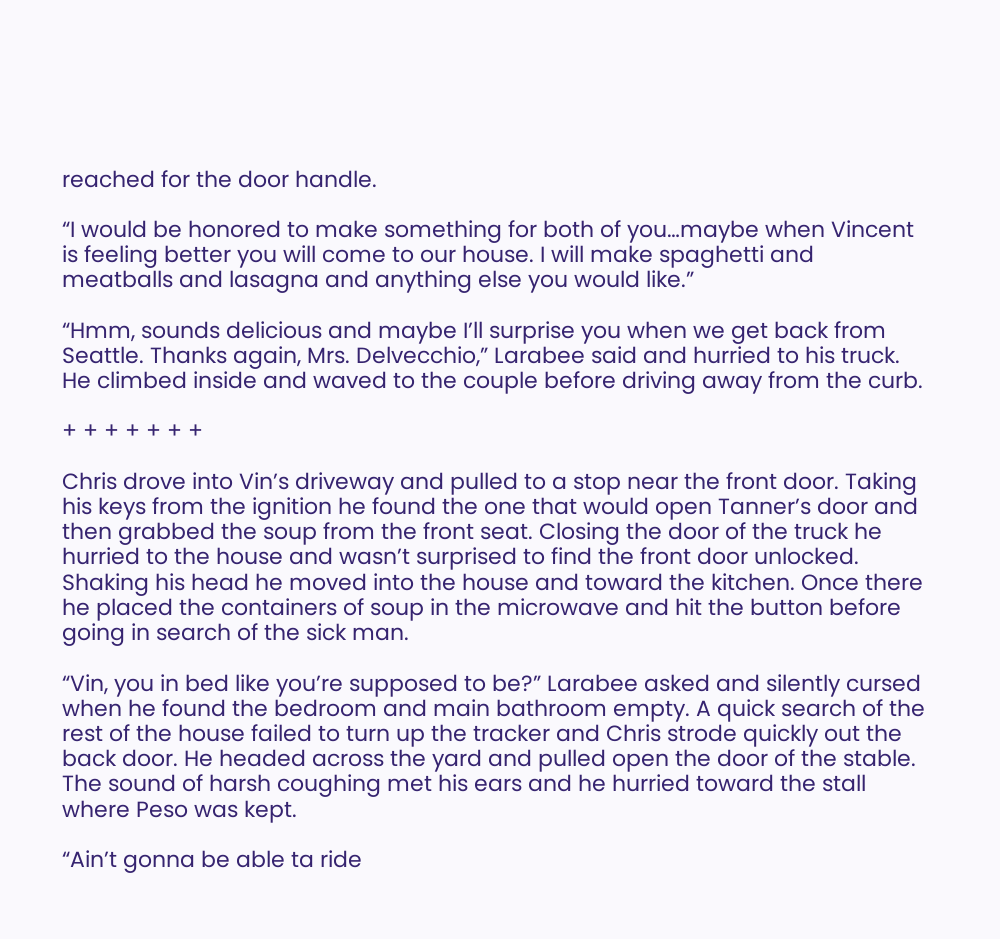reached for the door handle.

“I would be honored to make something for both of you…maybe when Vincent is feeling better you will come to our house. I will make spaghetti and meatballs and lasagna and anything else you would like.”

“Hmm, sounds delicious and maybe I’ll surprise you when we get back from Seattle. Thanks again, Mrs. Delvecchio,” Larabee said and hurried to his truck. He climbed inside and waved to the couple before driving away from the curb.

+ + + + + + +

Chris drove into Vin’s driveway and pulled to a stop near the front door. Taking his keys from the ignition he found the one that would open Tanner’s door and then grabbed the soup from the front seat. Closing the door of the truck he hurried to the house and wasn’t surprised to find the front door unlocked. Shaking his head he moved into the house and toward the kitchen. Once there he placed the containers of soup in the microwave and hit the button before going in search of the sick man.

“Vin, you in bed like you’re supposed to be?” Larabee asked and silently cursed when he found the bedroom and main bathroom empty. A quick search of the rest of the house failed to turn up the tracker and Chris strode quickly out the back door. He headed across the yard and pulled open the door of the stable. The sound of harsh coughing met his ears and he hurried toward the stall where Peso was kept.

“Ain’t gonna be able ta ride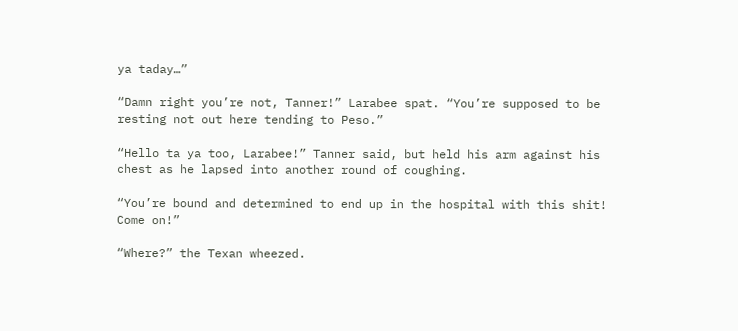ya taday…”

“Damn right you’re not, Tanner!” Larabee spat. “You’re supposed to be resting not out here tending to Peso.”

“Hello ta ya too, Larabee!” Tanner said, but held his arm against his chest as he lapsed into another round of coughing.

“You’re bound and determined to end up in the hospital with this shit! Come on!”

“Where?” the Texan wheezed.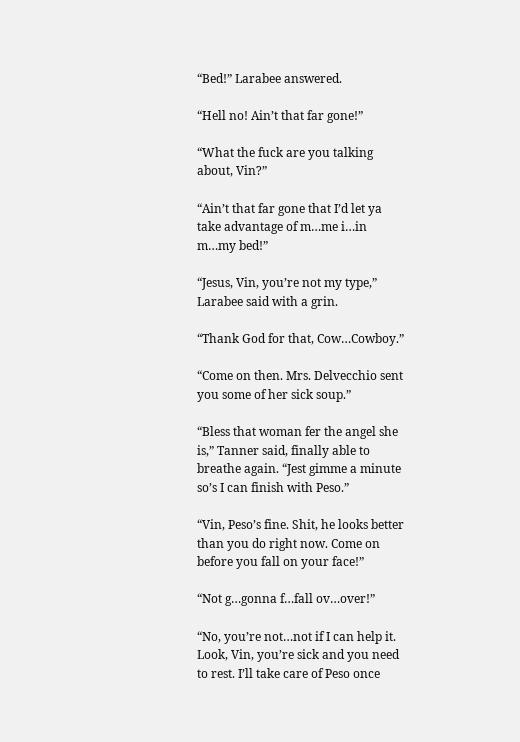“Bed!” Larabee answered.

“Hell no! Ain’t that far gone!”

“What the fuck are you talking about, Vin?”

“Ain’t that far gone that I’d let ya take advantage of m…me i…in m…my bed!”

“Jesus, Vin, you’re not my type,” Larabee said with a grin.

“Thank God for that, Cow…Cowboy.”

“Come on then. Mrs. Delvecchio sent you some of her sick soup.”

“Bless that woman fer the angel she is,” Tanner said, finally able to breathe again. “Jest gimme a minute so’s I can finish with Peso.”

“Vin, Peso’s fine. Shit, he looks better than you do right now. Come on before you fall on your face!”

“Not g…gonna f…fall ov…over!”

“No, you’re not…not if I can help it. Look, Vin, you’re sick and you need to rest. I’ll take care of Peso once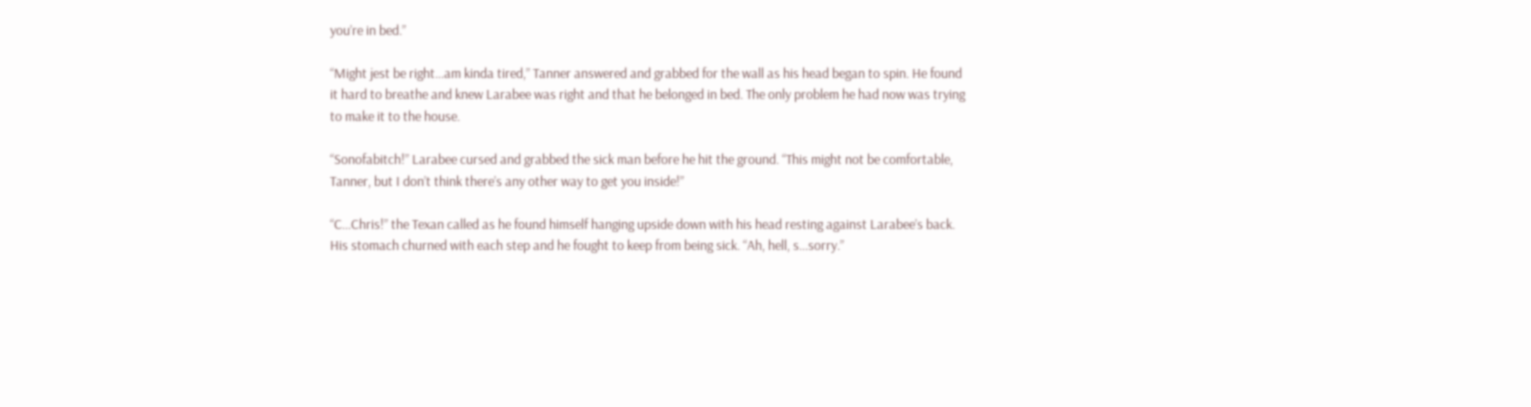you’re in bed.”

“Might jest be right…am kinda tired,” Tanner answered and grabbed for the wall as his head began to spin. He found it hard to breathe and knew Larabee was right and that he belonged in bed. The only problem he had now was trying to make it to the house.

“Sonofabitch!” Larabee cursed and grabbed the sick man before he hit the ground. “This might not be comfortable, Tanner, but I don’t think there’s any other way to get you inside!”

“C…Chris!” the Texan called as he found himself hanging upside down with his head resting against Larabee’s back. His stomach churned with each step and he fought to keep from being sick. “Ah, hell, s…sorry.”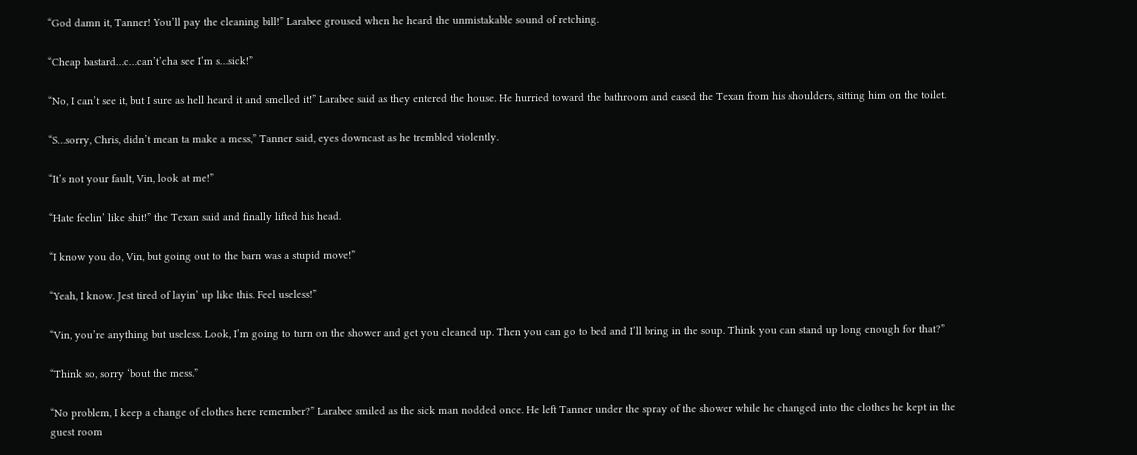“God damn it, Tanner! You’ll pay the cleaning bill!” Larabee groused when he heard the unmistakable sound of retching.

“Cheap bastard…c…can’t’cha see I’m s…sick!”

“No, I can’t see it, but I sure as hell heard it and smelled it!” Larabee said as they entered the house. He hurried toward the bathroom and eased the Texan from his shoulders, sitting him on the toilet.

“S…sorry, Chris, didn’t mean ta make a mess,” Tanner said, eyes downcast as he trembled violently.

“It’s not your fault, Vin, look at me!”

“Hate feelin’ like shit!” the Texan said and finally lifted his head.

“I know you do, Vin, but going out to the barn was a stupid move!”

“Yeah, I know. Jest tired of layin’ up like this. Feel useless!”

“Vin, you’re anything but useless. Look, I’m going to turn on the shower and get you cleaned up. Then you can go to bed and I’ll bring in the soup. Think you can stand up long enough for that?”

“Think so, sorry ‘bout the mess.”

“No problem, I keep a change of clothes here remember?” Larabee smiled as the sick man nodded once. He left Tanner under the spray of the shower while he changed into the clothes he kept in the guest room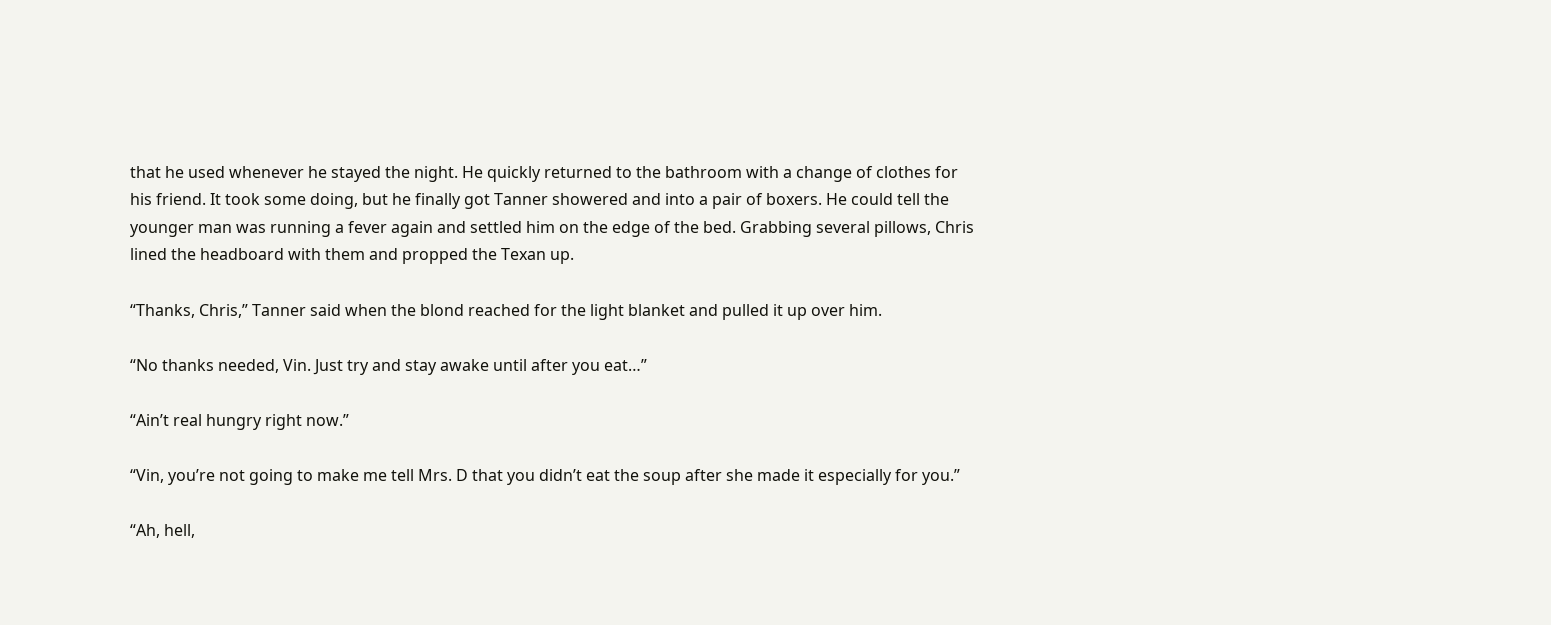that he used whenever he stayed the night. He quickly returned to the bathroom with a change of clothes for his friend. It took some doing, but he finally got Tanner showered and into a pair of boxers. He could tell the younger man was running a fever again and settled him on the edge of the bed. Grabbing several pillows, Chris lined the headboard with them and propped the Texan up.

“Thanks, Chris,” Tanner said when the blond reached for the light blanket and pulled it up over him.

“No thanks needed, Vin. Just try and stay awake until after you eat…”

“Ain’t real hungry right now.”

“Vin, you’re not going to make me tell Mrs. D that you didn’t eat the soup after she made it especially for you.”

“Ah, hell,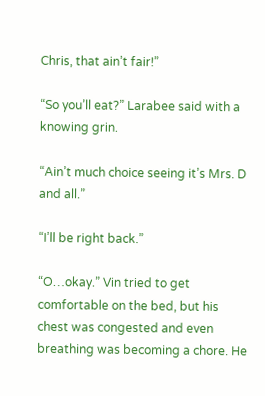Chris, that ain’t fair!”

“So you’ll eat?” Larabee said with a knowing grin.

“Ain’t much choice seeing it’s Mrs. D and all.”

“I’ll be right back.”

“O…okay.” Vin tried to get comfortable on the bed, but his chest was congested and even breathing was becoming a chore. He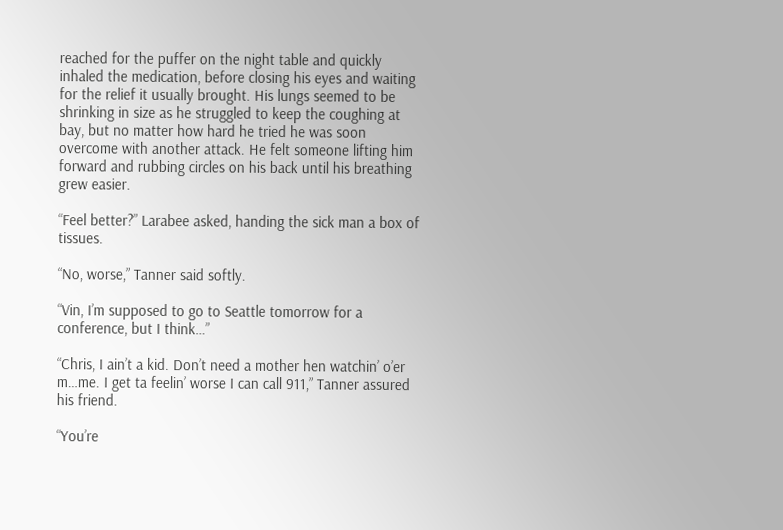reached for the puffer on the night table and quickly inhaled the medication, before closing his eyes and waiting for the relief it usually brought. His lungs seemed to be shrinking in size as he struggled to keep the coughing at bay, but no matter how hard he tried he was soon overcome with another attack. He felt someone lifting him forward and rubbing circles on his back until his breathing grew easier.

“Feel better?” Larabee asked, handing the sick man a box of tissues.

“No, worse,” Tanner said softly.

“Vin, I’m supposed to go to Seattle tomorrow for a conference, but I think…”

“Chris, I ain’t a kid. Don’t need a mother hen watchin’ o’er m…me. I get ta feelin’ worse I can call 911,” Tanner assured his friend.

“You’re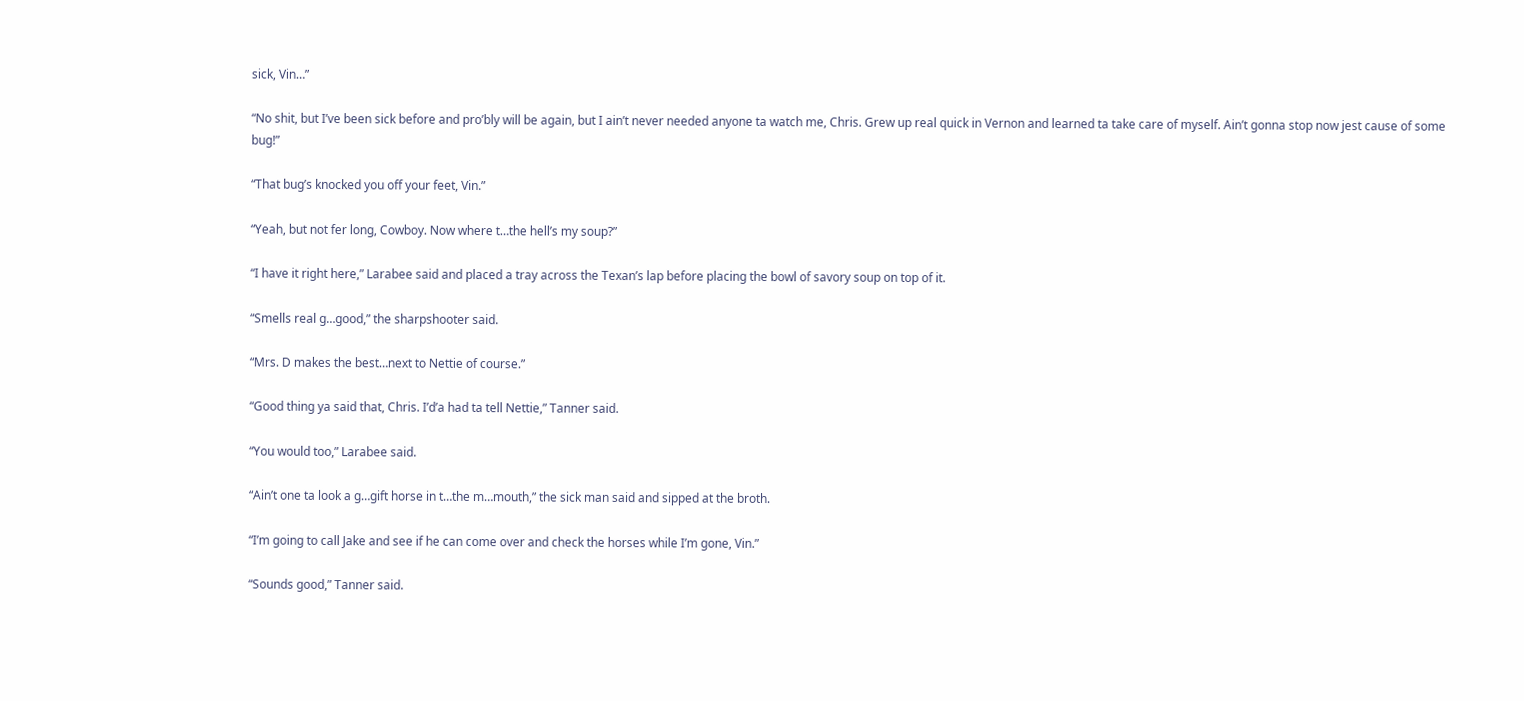sick, Vin…”

“No shit, but I’ve been sick before and pro’bly will be again, but I ain’t never needed anyone ta watch me, Chris. Grew up real quick in Vernon and learned ta take care of myself. Ain’t gonna stop now jest cause of some bug!”

“That bug’s knocked you off your feet, Vin.”

“Yeah, but not fer long, Cowboy. Now where t…the hell’s my soup?”

“I have it right here,” Larabee said and placed a tray across the Texan’s lap before placing the bowl of savory soup on top of it.

“Smells real g…good,” the sharpshooter said.

“Mrs. D makes the best…next to Nettie of course.”

“Good thing ya said that, Chris. I’d’a had ta tell Nettie,” Tanner said.

“You would too,” Larabee said.

“Ain’t one ta look a g…gift horse in t…the m…mouth,” the sick man said and sipped at the broth.

“I’m going to call Jake and see if he can come over and check the horses while I’m gone, Vin.”

“Sounds good,” Tanner said.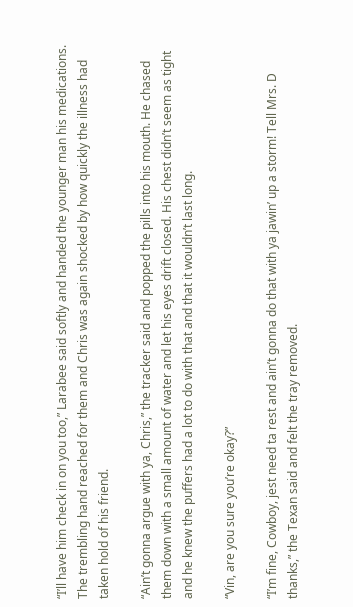“I’ll have him check in on you too,” Larabee said softly and handed the younger man his medications. The trembling hand reached for them and Chris was again shocked by how quickly the illness had taken hold of his friend.

“Ain’t gonna argue with ya, Chris,” the tracker said and popped the pills into his mouth. He chased them down with a small amount of water and let his eyes drift closed. His chest didn’t seem as tight and he knew the puffers had a lot to do with that and that it wouldn’t last long.

“Vin, are you sure you’re okay?”

“I’m fine, Cowboy, jest need ta rest and ain’t gonna do that with ya jawin’ up a storm! Tell Mrs. D thanks,” the Texan said and felt the tray removed.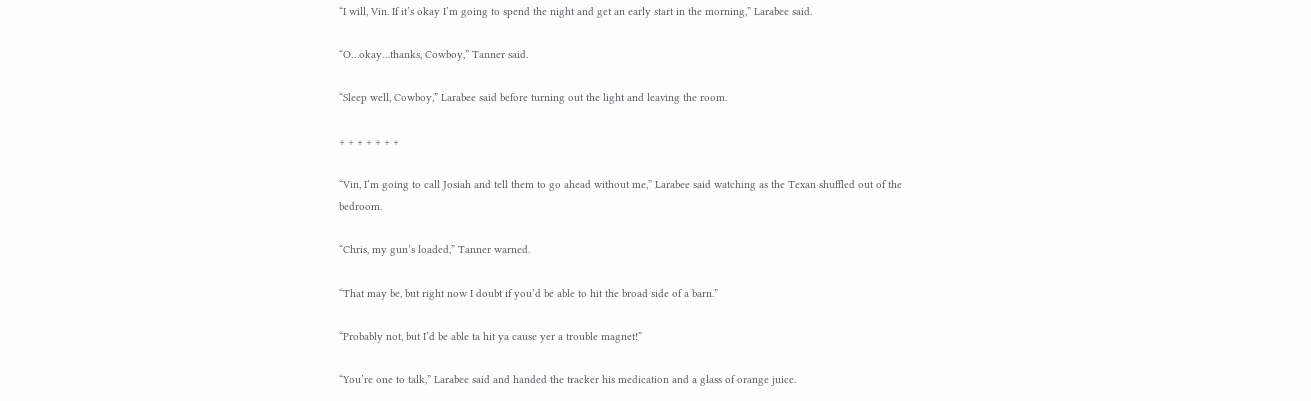“I will, Vin. If it’s okay I’m going to spend the night and get an early start in the morning,” Larabee said.

“O…okay…thanks, Cowboy,” Tanner said.

“Sleep well, Cowboy,” Larabee said before turning out the light and leaving the room.

+ + + + + + +

“Vin, I’m going to call Josiah and tell them to go ahead without me,” Larabee said watching as the Texan shuffled out of the bedroom.

“Chris, my gun’s loaded,” Tanner warned.

“That may be, but right now I doubt if you’d be able to hit the broad side of a barn.”

“Probably not, but I’d be able ta hit ya cause yer a trouble magnet!”

“You’re one to talk,” Larabee said and handed the tracker his medication and a glass of orange juice.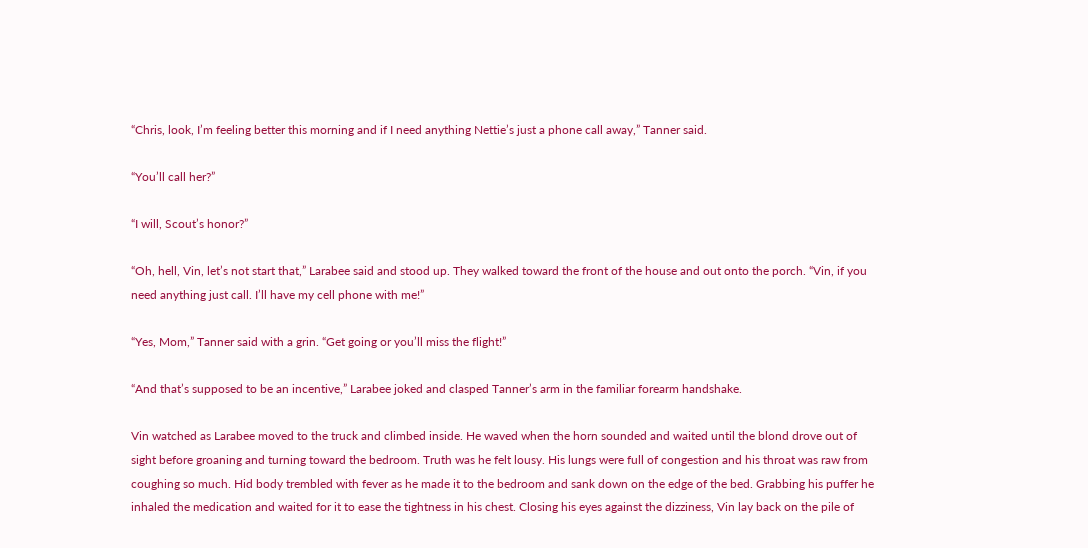“Chris, look, I’m feeling better this morning and if I need anything Nettie’s just a phone call away,” Tanner said.

“You’ll call her?”

“I will, Scout’s honor?”

“Oh, hell, Vin, let’s not start that,” Larabee said and stood up. They walked toward the front of the house and out onto the porch. “Vin, if you need anything just call. I’ll have my cell phone with me!”

“Yes, Mom,” Tanner said with a grin. “Get going or you’ll miss the flight!”

“And that’s supposed to be an incentive,” Larabee joked and clasped Tanner’s arm in the familiar forearm handshake.

Vin watched as Larabee moved to the truck and climbed inside. He waved when the horn sounded and waited until the blond drove out of sight before groaning and turning toward the bedroom. Truth was he felt lousy. His lungs were full of congestion and his throat was raw from coughing so much. Hid body trembled with fever as he made it to the bedroom and sank down on the edge of the bed. Grabbing his puffer he inhaled the medication and waited for it to ease the tightness in his chest. Closing his eyes against the dizziness, Vin lay back on the pile of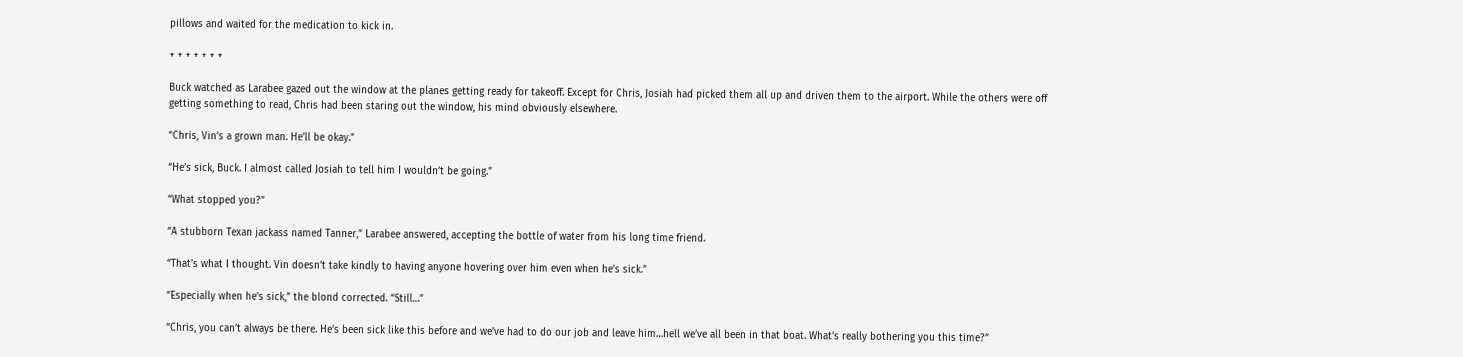pillows and waited for the medication to kick in.

+ + + + + + +

Buck watched as Larabee gazed out the window at the planes getting ready for takeoff. Except for Chris, Josiah had picked them all up and driven them to the airport. While the others were off getting something to read, Chris had been staring out the window, his mind obviously elsewhere.

“Chris, Vin’s a grown man. He’ll be okay.”

“He’s sick, Buck. I almost called Josiah to tell him I wouldn’t be going.”

“What stopped you?”

“A stubborn Texan jackass named Tanner,” Larabee answered, accepting the bottle of water from his long time friend.

“That’s what I thought. Vin doesn’t take kindly to having anyone hovering over him even when he’s sick.”

“Especially when he’s sick,” the blond corrected. “Still…”

“Chris, you can’t always be there. He’s been sick like this before and we’ve had to do our job and leave him…hell we’ve all been in that boat. What’s really bothering you this time?”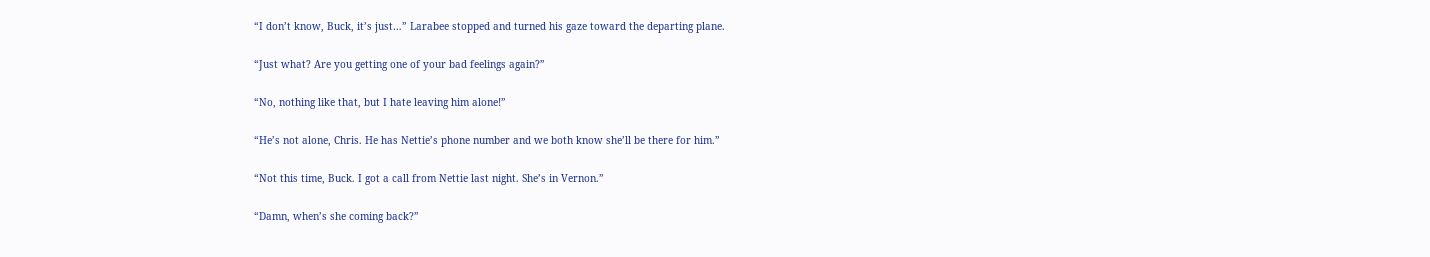“I don’t know, Buck, it’s just…” Larabee stopped and turned his gaze toward the departing plane.

“Just what? Are you getting one of your bad feelings again?”

“No, nothing like that, but I hate leaving him alone!”

“He’s not alone, Chris. He has Nettie’s phone number and we both know she’ll be there for him.”

“Not this time, Buck. I got a call from Nettie last night. She’s in Vernon.”

“Damn, when’s she coming back?”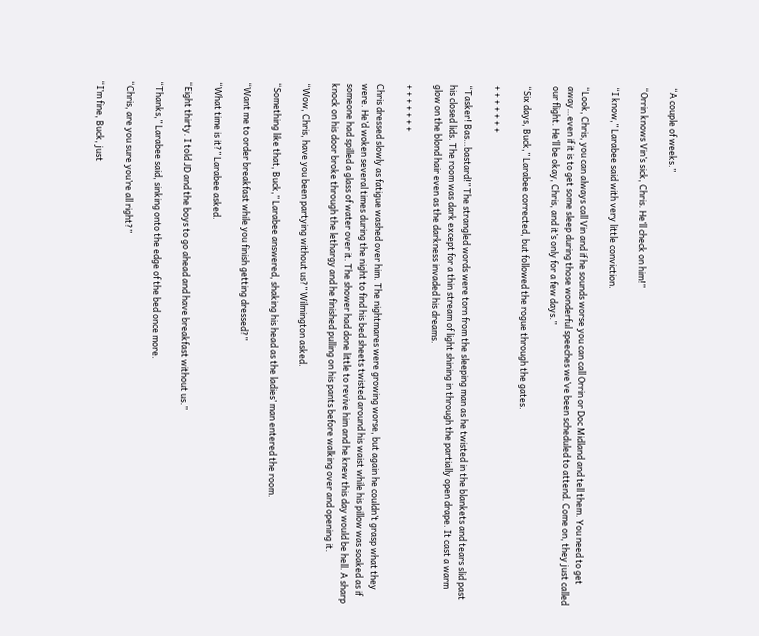“A couple of weeks.”

“Orrin knows Vin’s sick, Chris. He’ll check on him!”

“I know,” Larabee said with very little conviction.

“Look, Chris, you can always call Vin and if he sounds worse you can call Orrin or Doc Midland and tell them. You need to get away…even if it is to get some sleep during those wonderful speeches we’ve been scheduled to attend. Come on, they just called our flight. He’ll be okay, Chris, and it’s only for a few days.”

“Six days, Buck,” Larabee corrected, but followed the rogue through the gates.

+ + + + + + +

“Tasker! Bas…bastard!” The strangled words were torn from the sleeping man as he twisted in the blankets and tears slid past his closed lids. The room was dark except for a thin stream of light shining in through the partially open drape. It cast a warm glow on the blond hair even as the darkness invaded his dreams.

+ + + + + + +

Chris dressed slowly as fatigue washed over him. The nightmares were growing worse, but again he couldn’t grasp what they were. He’d woken several times during the night to find his bed sheets twisted around his waist while his pillow was soaked as if someone had spilled a glass of water over it. The shower had done little to revive him and he knew this day would be hell. A sharp knock on his door broke through the lethargy and he finished pulling on his pants before walking over and opening it.

“Wow, Chris, have you been partying without us?” Wilmington asked.

“Something like that, Buck,” Larabee answered, shaking his head as the ladies’ man entered the room.

“Want me to order breakfast while you finish getting dressed?”

“What time is it?” Larabee asked.

“Eight thirty. I told JD and the boys to go ahead and have breakfast without us.”

“Thanks,” Larabee said, sinking onto the edge of the bed once more.

“Chris, are you sure you’re all right?”

“I’m fine, Buck, just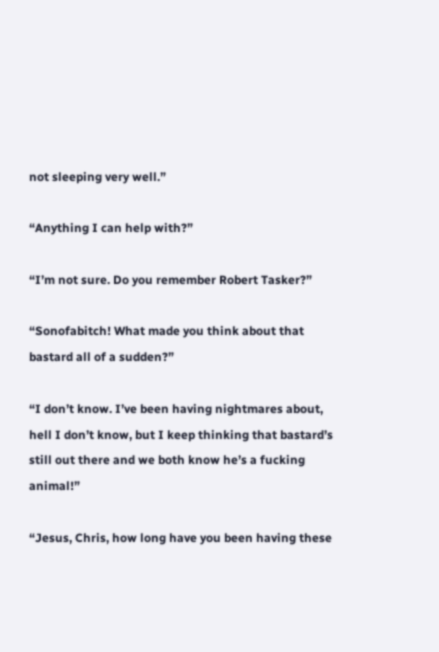not sleeping very well.”

“Anything I can help with?”

“I’m not sure. Do you remember Robert Tasker?”

“Sonofabitch! What made you think about that bastard all of a sudden?”

“I don’t know. I’ve been having nightmares about, hell I don’t know, but I keep thinking that bastard’s still out there and we both know he’s a fucking animal!”

“Jesus, Chris, how long have you been having these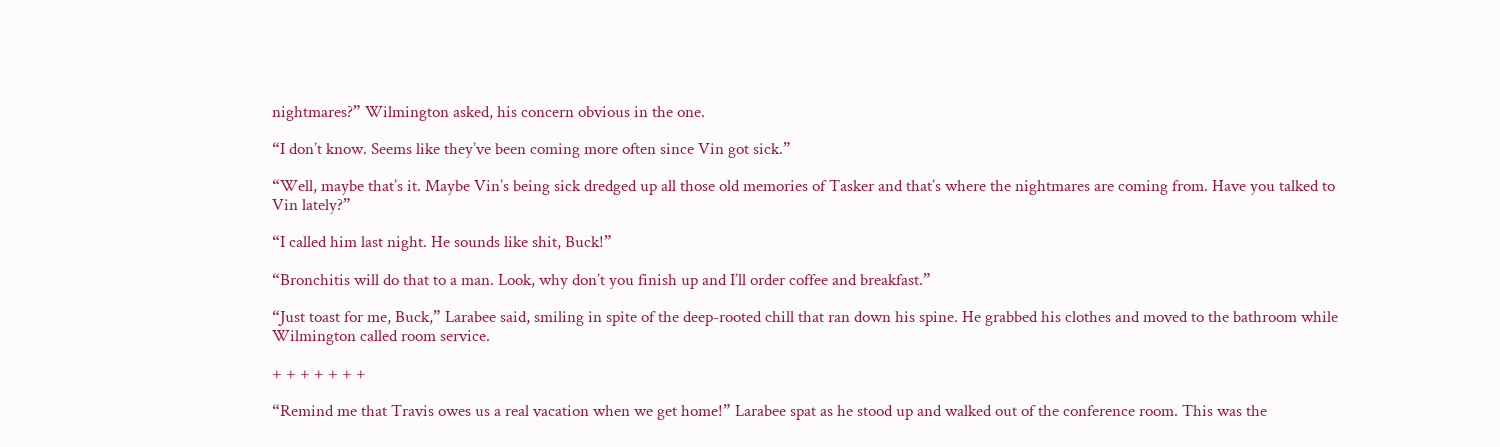nightmares?” Wilmington asked, his concern obvious in the one.

“I don’t know. Seems like they’ve been coming more often since Vin got sick.”

“Well, maybe that’s it. Maybe Vin’s being sick dredged up all those old memories of Tasker and that’s where the nightmares are coming from. Have you talked to Vin lately?”

“I called him last night. He sounds like shit, Buck!”

“Bronchitis will do that to a man. Look, why don’t you finish up and I’ll order coffee and breakfast.”

“Just toast for me, Buck,” Larabee said, smiling in spite of the deep-rooted chill that ran down his spine. He grabbed his clothes and moved to the bathroom while Wilmington called room service.

+ + + + + + +

“Remind me that Travis owes us a real vacation when we get home!” Larabee spat as he stood up and walked out of the conference room. This was the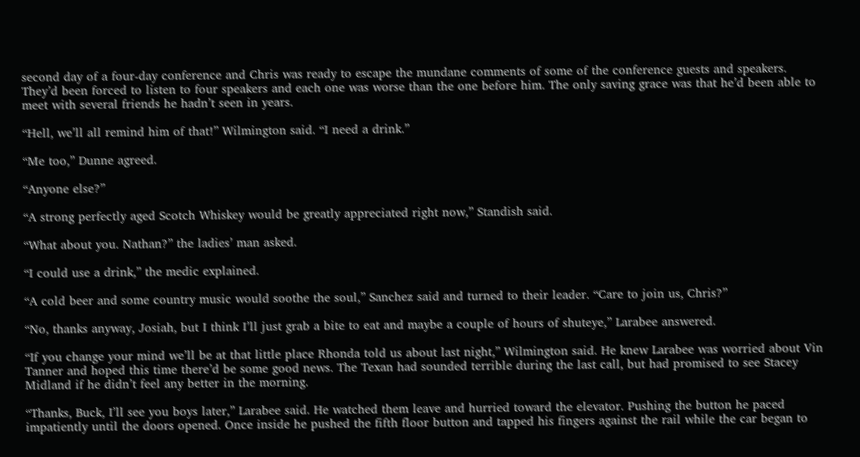second day of a four-day conference and Chris was ready to escape the mundane comments of some of the conference guests and speakers. They’d been forced to listen to four speakers and each one was worse than the one before him. The only saving grace was that he’d been able to meet with several friends he hadn’t seen in years.

“Hell, we’ll all remind him of that!” Wilmington said. “I need a drink.”

“Me too,” Dunne agreed.

“Anyone else?”

“A strong perfectly aged Scotch Whiskey would be greatly appreciated right now,” Standish said.

“What about you. Nathan?” the ladies’ man asked.

“I could use a drink,” the medic explained.

“A cold beer and some country music would soothe the soul,” Sanchez said and turned to their leader. “Care to join us, Chris?”

“No, thanks anyway, Josiah, but I think I’ll just grab a bite to eat and maybe a couple of hours of shuteye,” Larabee answered.

“If you change your mind we’ll be at that little place Rhonda told us about last night,” Wilmington said. He knew Larabee was worried about Vin Tanner and hoped this time there’d be some good news. The Texan had sounded terrible during the last call, but had promised to see Stacey Midland if he didn’t feel any better in the morning.

“Thanks, Buck, I’ll see you boys later,” Larabee said. He watched them leave and hurried toward the elevator. Pushing the button he paced impatiently until the doors opened. Once inside he pushed the fifth floor button and tapped his fingers against the rail while the car began to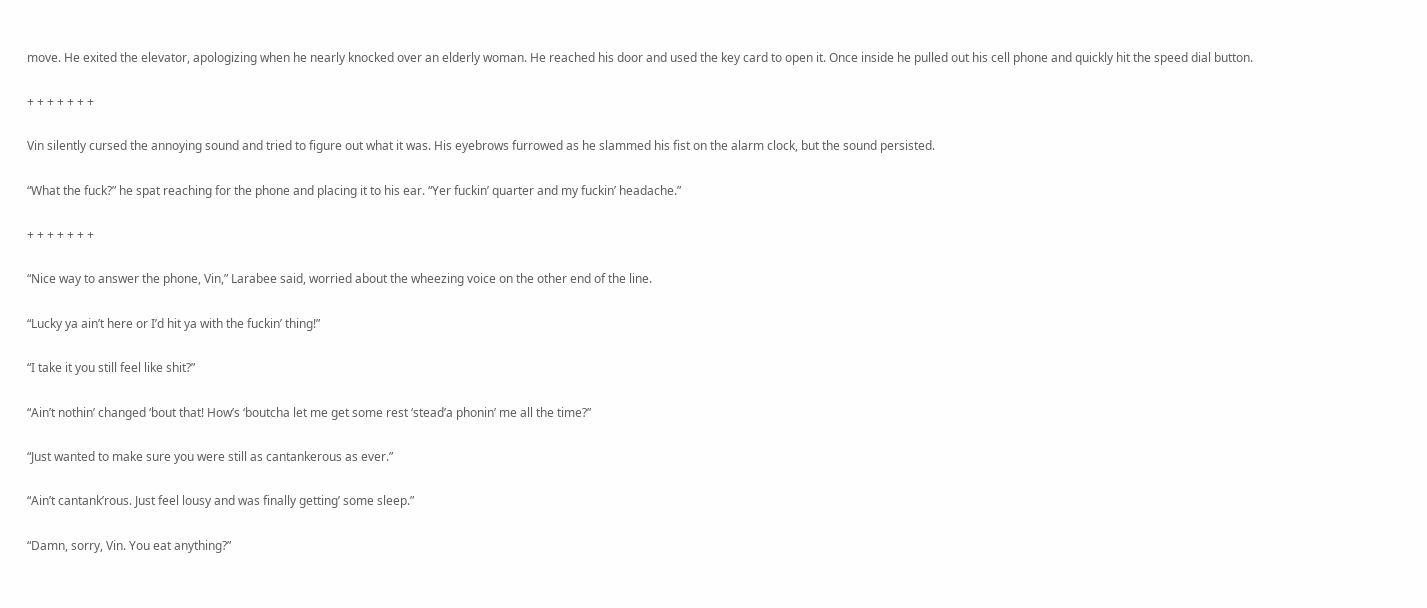move. He exited the elevator, apologizing when he nearly knocked over an elderly woman. He reached his door and used the key card to open it. Once inside he pulled out his cell phone and quickly hit the speed dial button.

+ + + + + + +

Vin silently cursed the annoying sound and tried to figure out what it was. His eyebrows furrowed as he slammed his fist on the alarm clock, but the sound persisted.

“What the fuck?” he spat reaching for the phone and placing it to his ear. “Yer fuckin’ quarter and my fuckin’ headache.”

+ + + + + + +

“Nice way to answer the phone, Vin,” Larabee said, worried about the wheezing voice on the other end of the line.

“Lucky ya ain’t here or I’d hit ya with the fuckin’ thing!”

“I take it you still feel like shit?”

“Ain’t nothin’ changed ‘bout that! How’s ‘boutcha let me get some rest ‘stead’a phonin’ me all the time?”

“Just wanted to make sure you were still as cantankerous as ever.”

“Ain’t cantank’rous. Just feel lousy and was finally getting’ some sleep.”

“Damn, sorry, Vin. You eat anything?”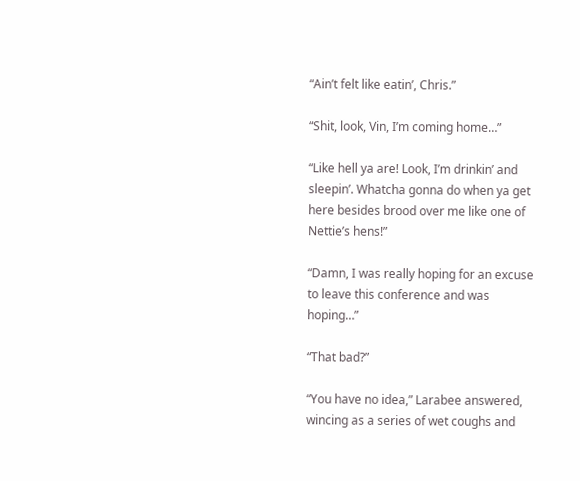“Ain’t felt like eatin’, Chris.”

“Shit, look, Vin, I’m coming home…”

“Like hell ya are! Look, I’m drinkin’ and sleepin’. Whatcha gonna do when ya get here besides brood over me like one of Nettie’s hens!”

“Damn, I was really hoping for an excuse to leave this conference and was hoping…”

“That bad?”

“You have no idea,” Larabee answered, wincing as a series of wet coughs and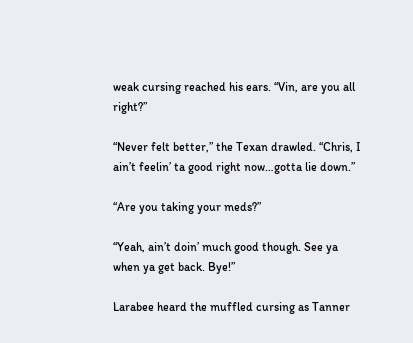weak cursing reached his ears. “Vin, are you all right?”

“Never felt better,” the Texan drawled. “Chris, I ain’t feelin’ ta good right now…gotta lie down.”

“Are you taking your meds?”

“Yeah, ain’t doin’ much good though. See ya when ya get back. Bye!”

Larabee heard the muffled cursing as Tanner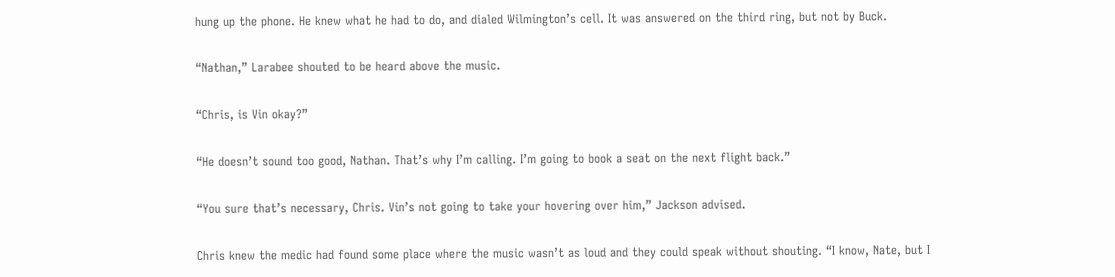hung up the phone. He knew what he had to do, and dialed Wilmington’s cell. It was answered on the third ring, but not by Buck.

“Nathan,” Larabee shouted to be heard above the music.

“Chris, is Vin okay?”

“He doesn’t sound too good, Nathan. That’s why I’m calling. I’m going to book a seat on the next flight back.”

“You sure that’s necessary, Chris. Vin’s not going to take your hovering over him,” Jackson advised.

Chris knew the medic had found some place where the music wasn’t as loud and they could speak without shouting. “I know, Nate, but I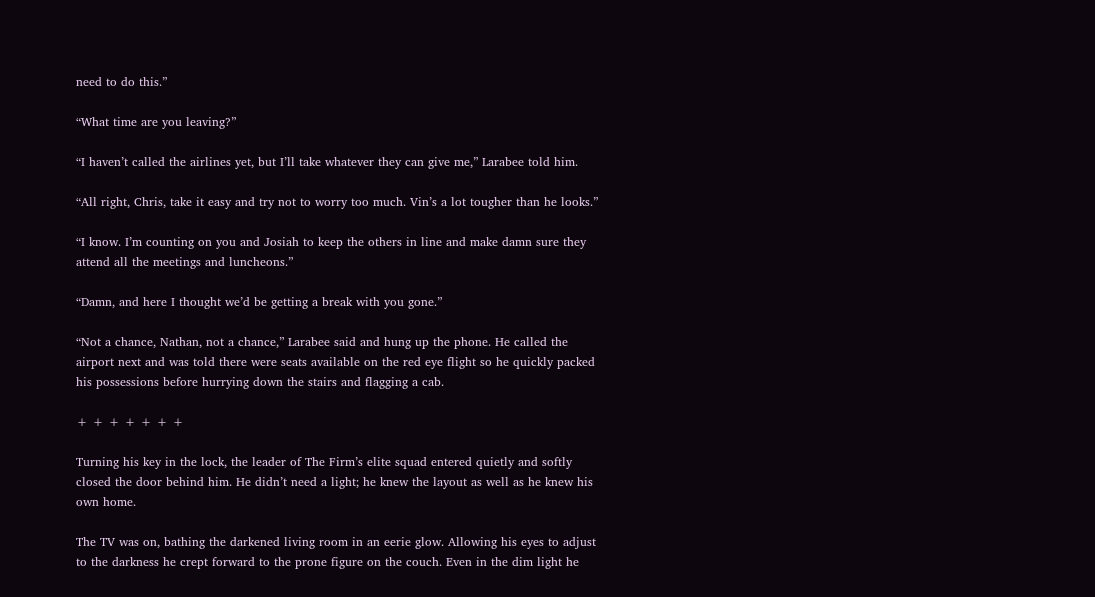need to do this.”

“What time are you leaving?”

“I haven’t called the airlines yet, but I’ll take whatever they can give me,” Larabee told him.

“All right, Chris, take it easy and try not to worry too much. Vin’s a lot tougher than he looks.”

“I know. I’m counting on you and Josiah to keep the others in line and make damn sure they attend all the meetings and luncheons.”

“Damn, and here I thought we’d be getting a break with you gone.”

“Not a chance, Nathan, not a chance,” Larabee said and hung up the phone. He called the airport next and was told there were seats available on the red eye flight so he quickly packed his possessions before hurrying down the stairs and flagging a cab.

+ + + + + + +

Turning his key in the lock, the leader of The Firm’s elite squad entered quietly and softly closed the door behind him. He didn’t need a light; he knew the layout as well as he knew his own home.

The TV was on, bathing the darkened living room in an eerie glow. Allowing his eyes to adjust to the darkness he crept forward to the prone figure on the couch. Even in the dim light he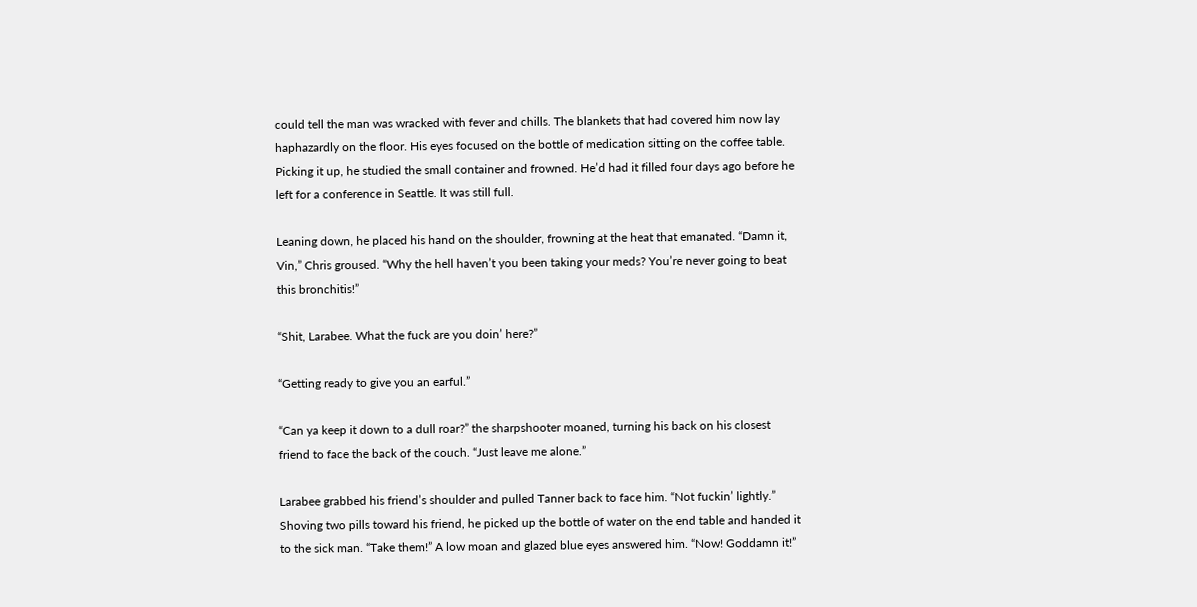could tell the man was wracked with fever and chills. The blankets that had covered him now lay haphazardly on the floor. His eyes focused on the bottle of medication sitting on the coffee table. Picking it up, he studied the small container and frowned. He’d had it filled four days ago before he left for a conference in Seattle. It was still full.

Leaning down, he placed his hand on the shoulder, frowning at the heat that emanated. “Damn it, Vin,” Chris groused. “Why the hell haven’t you been taking your meds? You’re never going to beat this bronchitis!”

“Shit, Larabee. What the fuck are you doin’ here?”

“Getting ready to give you an earful.”

“Can ya keep it down to a dull roar?” the sharpshooter moaned, turning his back on his closest friend to face the back of the couch. “Just leave me alone.”

Larabee grabbed his friend’s shoulder and pulled Tanner back to face him. “Not fuckin’ lightly.” Shoving two pills toward his friend, he picked up the bottle of water on the end table and handed it to the sick man. “Take them!” A low moan and glazed blue eyes answered him. “Now! Goddamn it!”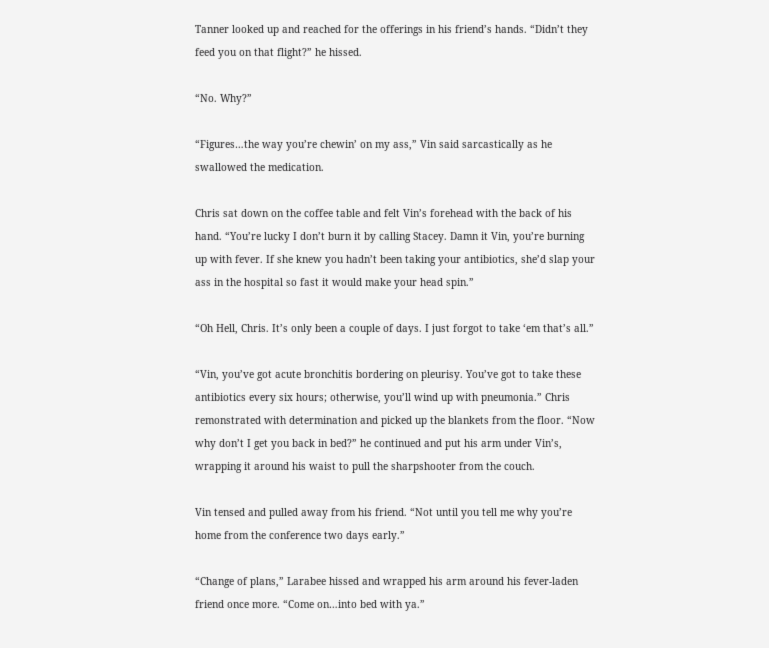Tanner looked up and reached for the offerings in his friend’s hands. “Didn’t they feed you on that flight?” he hissed.

“No. Why?”

“Figures…the way you’re chewin’ on my ass,” Vin said sarcastically as he swallowed the medication.

Chris sat down on the coffee table and felt Vin’s forehead with the back of his hand. “You’re lucky I don’t burn it by calling Stacey. Damn it Vin, you’re burning up with fever. If she knew you hadn’t been taking your antibiotics, she’d slap your ass in the hospital so fast it would make your head spin.”

“Oh Hell, Chris. It’s only been a couple of days. I just forgot to take ‘em that’s all.”

“Vin, you’ve got acute bronchitis bordering on pleurisy. You’ve got to take these antibiotics every six hours; otherwise, you’ll wind up with pneumonia.” Chris remonstrated with determination and picked up the blankets from the floor. “Now why don’t I get you back in bed?” he continued and put his arm under Vin’s, wrapping it around his waist to pull the sharpshooter from the couch.

Vin tensed and pulled away from his friend. “Not until you tell me why you’re home from the conference two days early.”

“Change of plans,” Larabee hissed and wrapped his arm around his fever-laden friend once more. “Come on…into bed with ya.”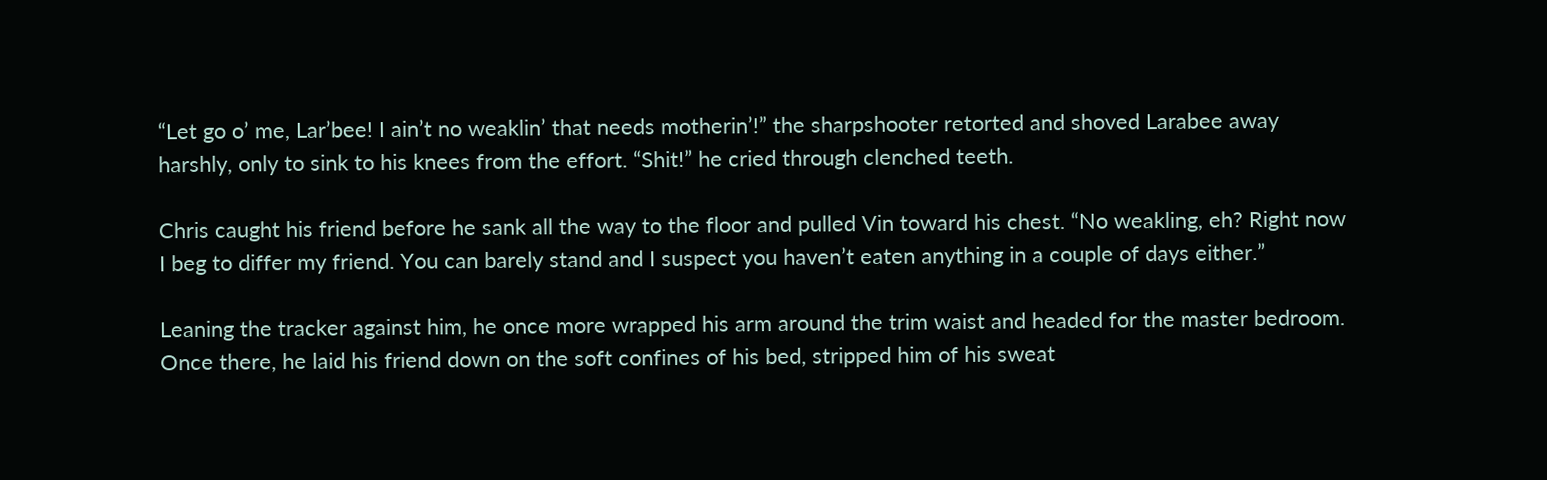“Let go o’ me, Lar’bee! I ain’t no weaklin’ that needs motherin’!” the sharpshooter retorted and shoved Larabee away harshly, only to sink to his knees from the effort. “Shit!” he cried through clenched teeth.

Chris caught his friend before he sank all the way to the floor and pulled Vin toward his chest. “No weakling, eh? Right now I beg to differ my friend. You can barely stand and I suspect you haven’t eaten anything in a couple of days either.”

Leaning the tracker against him, he once more wrapped his arm around the trim waist and headed for the master bedroom. Once there, he laid his friend down on the soft confines of his bed, stripped him of his sweat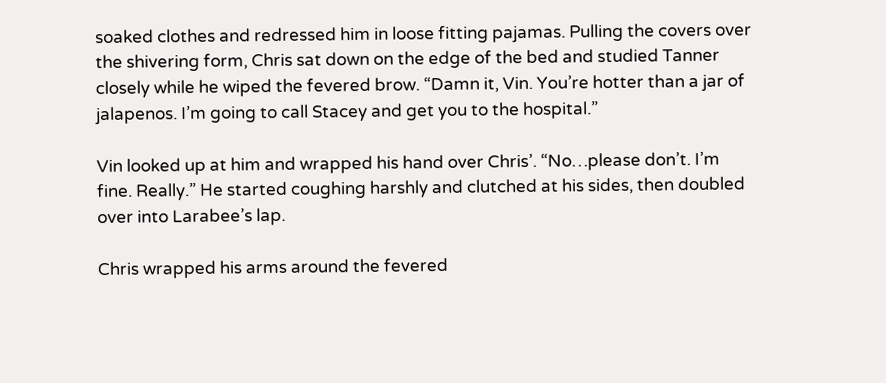soaked clothes and redressed him in loose fitting pajamas. Pulling the covers over the shivering form, Chris sat down on the edge of the bed and studied Tanner closely while he wiped the fevered brow. “Damn it, Vin. You’re hotter than a jar of jalapenos. I’m going to call Stacey and get you to the hospital.”

Vin looked up at him and wrapped his hand over Chris’. “No…please don’t. I’m fine. Really.” He started coughing harshly and clutched at his sides, then doubled over into Larabee’s lap.

Chris wrapped his arms around the fevered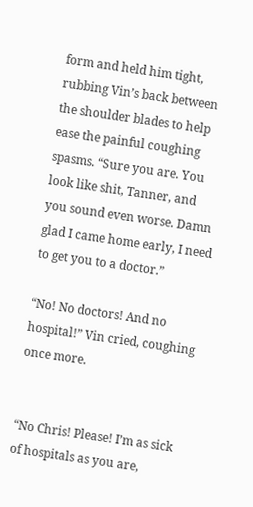form and held him tight, rubbing Vin’s back between the shoulder blades to help ease the painful coughing spasms. “Sure you are. You look like shit, Tanner, and you sound even worse. Damn glad I came home early, I need to get you to a doctor.”

“No! No doctors! And no hospital!” Vin cried, coughing once more.


“No Chris! Please! I’m as sick of hospitals as you are,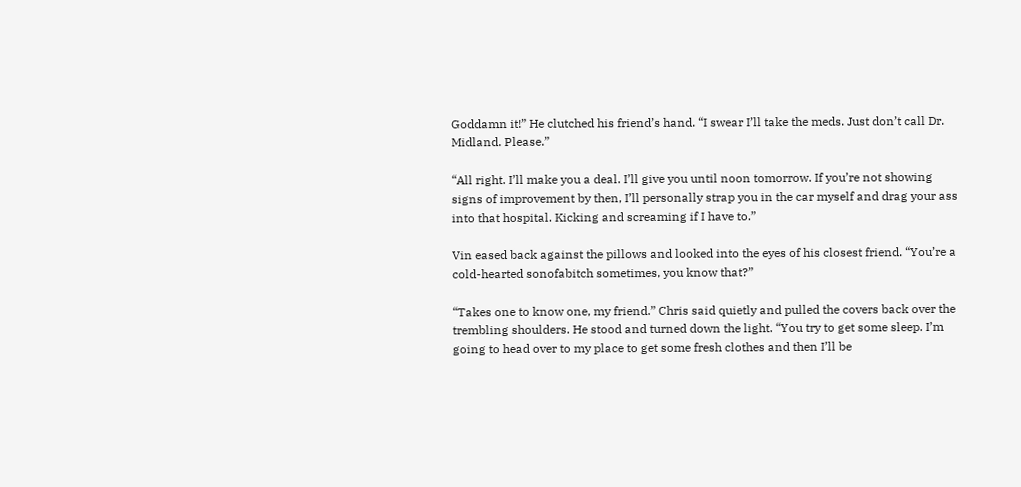Goddamn it!” He clutched his friend’s hand. “I swear I’ll take the meds. Just don’t call Dr. Midland. Please.”

“All right. I’ll make you a deal. I’ll give you until noon tomorrow. If you’re not showing signs of improvement by then, I’ll personally strap you in the car myself and drag your ass into that hospital. Kicking and screaming if I have to.”

Vin eased back against the pillows and looked into the eyes of his closest friend. “You’re a cold-hearted sonofabitch sometimes, you know that?”

“Takes one to know one, my friend.” Chris said quietly and pulled the covers back over the trembling shoulders. He stood and turned down the light. “You try to get some sleep. I’m going to head over to my place to get some fresh clothes and then I’ll be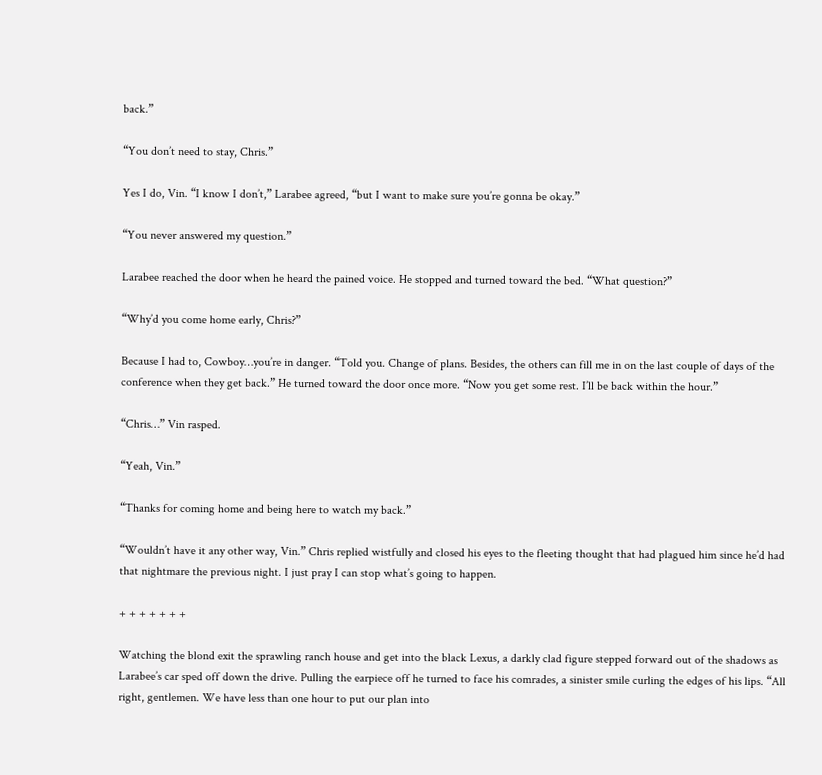back.”

“You don’t need to stay, Chris.”

Yes I do, Vin. “I know I don’t,” Larabee agreed, “but I want to make sure you’re gonna be okay.”

“You never answered my question.”

Larabee reached the door when he heard the pained voice. He stopped and turned toward the bed. “What question?”

“Why’d you come home early, Chris?”

Because I had to, Cowboy…you’re in danger. “Told you. Change of plans. Besides, the others can fill me in on the last couple of days of the conference when they get back.” He turned toward the door once more. “Now you get some rest. I’ll be back within the hour.”

“Chris…” Vin rasped.

“Yeah, Vin.”

“Thanks for coming home and being here to watch my back.”

“Wouldn’t have it any other way, Vin.” Chris replied wistfully and closed his eyes to the fleeting thought that had plagued him since he’d had that nightmare the previous night. I just pray I can stop what’s going to happen.

+ + + + + + +

Watching the blond exit the sprawling ranch house and get into the black Lexus, a darkly clad figure stepped forward out of the shadows as Larabee’s car sped off down the drive. Pulling the earpiece off he turned to face his comrades, a sinister smile curling the edges of his lips. “All right, gentlemen. We have less than one hour to put our plan into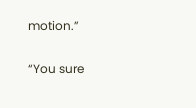motion.”

“You sure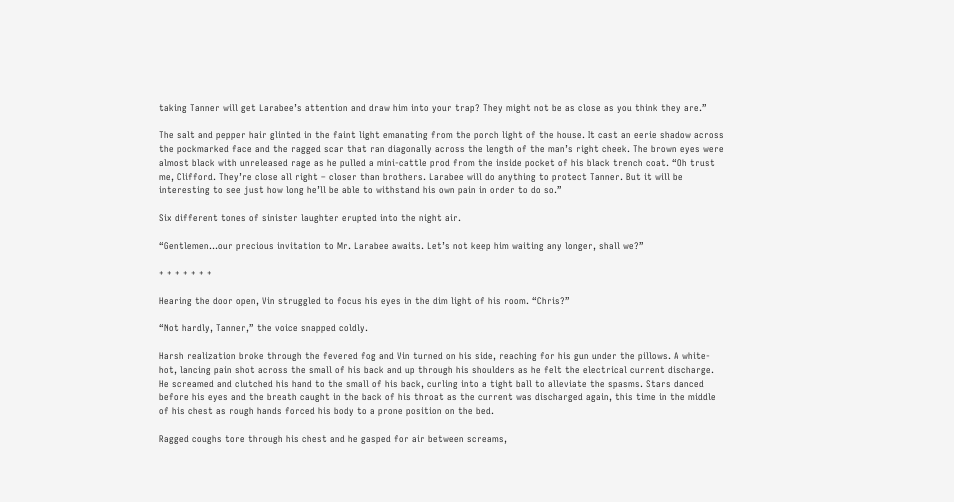taking Tanner will get Larabee’s attention and draw him into your trap? They might not be as close as you think they are.”

The salt and pepper hair glinted in the faint light emanating from the porch light of the house. It cast an eerie shadow across the pockmarked face and the ragged scar that ran diagonally across the length of the man’s right cheek. The brown eyes were almost black with unreleased rage as he pulled a mini-cattle prod from the inside pocket of his black trench coat. “Oh trust me, Clifford. They’re close all right – closer than brothers. Larabee will do anything to protect Tanner. But it will be interesting to see just how long he’ll be able to withstand his own pain in order to do so.”

Six different tones of sinister laughter erupted into the night air.

“Gentlemen…our precious invitation to Mr. Larabee awaits. Let’s not keep him waiting any longer, shall we?”

+ + + + + + +

Hearing the door open, Vin struggled to focus his eyes in the dim light of his room. “Chris?”

“Not hardly, Tanner,” the voice snapped coldly.

Harsh realization broke through the fevered fog and Vin turned on his side, reaching for his gun under the pillows. A white-hot, lancing pain shot across the small of his back and up through his shoulders as he felt the electrical current discharge. He screamed and clutched his hand to the small of his back, curling into a tight ball to alleviate the spasms. Stars danced before his eyes and the breath caught in the back of his throat as the current was discharged again, this time in the middle of his chest as rough hands forced his body to a prone position on the bed.

Ragged coughs tore through his chest and he gasped for air between screams,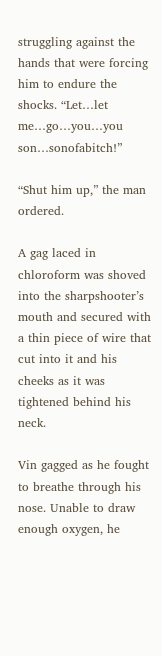struggling against the hands that were forcing him to endure the shocks. “Let…let me…go…you…you son…sonofabitch!”

“Shut him up,” the man ordered.

A gag laced in chloroform was shoved into the sharpshooter’s mouth and secured with a thin piece of wire that cut into it and his cheeks as it was tightened behind his neck.

Vin gagged as he fought to breathe through his nose. Unable to draw enough oxygen, he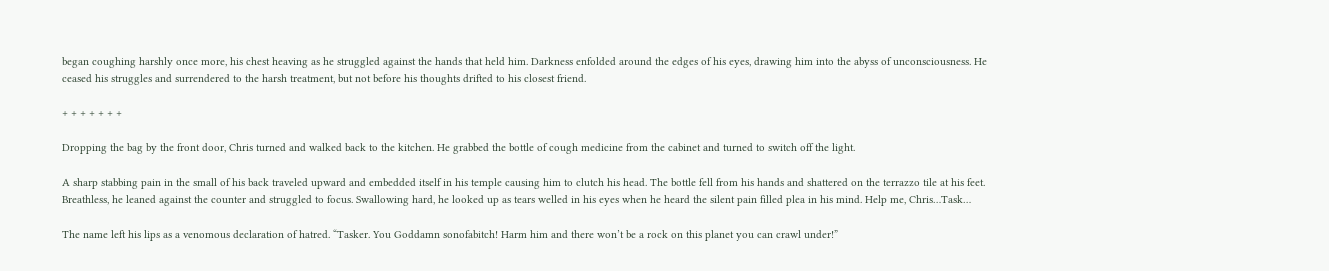began coughing harshly once more, his chest heaving as he struggled against the hands that held him. Darkness enfolded around the edges of his eyes, drawing him into the abyss of unconsciousness. He ceased his struggles and surrendered to the harsh treatment, but not before his thoughts drifted to his closest friend.

+ + + + + + +

Dropping the bag by the front door, Chris turned and walked back to the kitchen. He grabbed the bottle of cough medicine from the cabinet and turned to switch off the light.

A sharp stabbing pain in the small of his back traveled upward and embedded itself in his temple causing him to clutch his head. The bottle fell from his hands and shattered on the terrazzo tile at his feet. Breathless, he leaned against the counter and struggled to focus. Swallowing hard, he looked up as tears welled in his eyes when he heard the silent pain filled plea in his mind. Help me, Chris…Task…

The name left his lips as a venomous declaration of hatred. “Tasker. You Goddamn sonofabitch! Harm him and there won’t be a rock on this planet you can crawl under!”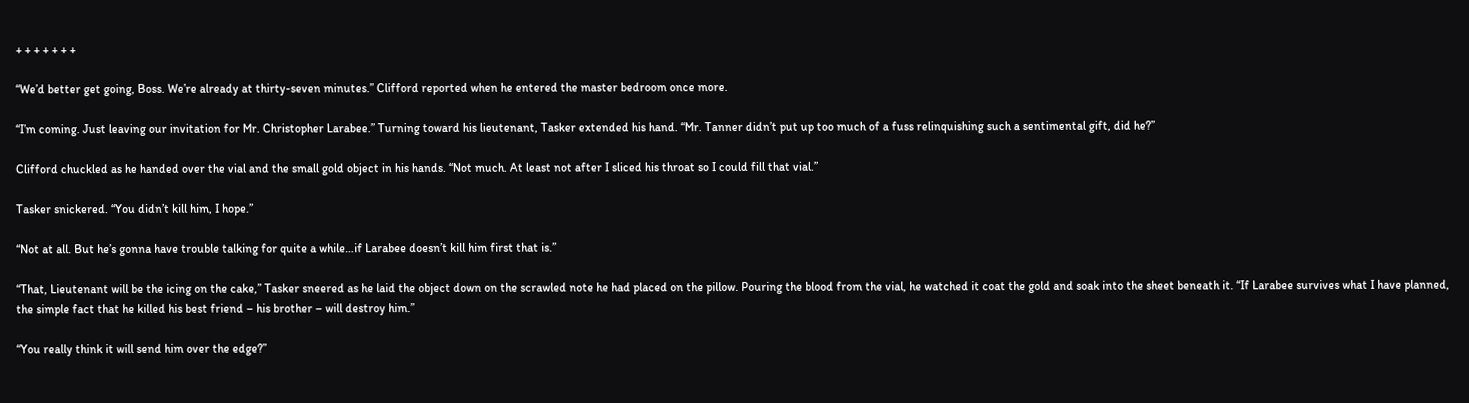+ + + + + + +

“We’d better get going, Boss. We’re already at thirty-seven minutes.” Clifford reported when he entered the master bedroom once more.

“I’m coming. Just leaving our invitation for Mr. Christopher Larabee.” Turning toward his lieutenant, Tasker extended his hand. “Mr. Tanner didn’t put up too much of a fuss relinquishing such a sentimental gift, did he?”

Clifford chuckled as he handed over the vial and the small gold object in his hands. “Not much. At least not after I sliced his throat so I could fill that vial.”

Tasker snickered. “You didn’t kill him, I hope.”

“Not at all. But he’s gonna have trouble talking for quite a while…if Larabee doesn’t kill him first that is.”

“That, Lieutenant will be the icing on the cake,” Tasker sneered as he laid the object down on the scrawled note he had placed on the pillow. Pouring the blood from the vial, he watched it coat the gold and soak into the sheet beneath it. “If Larabee survives what I have planned, the simple fact that he killed his best friend – his brother – will destroy him.”

“You really think it will send him over the edge?”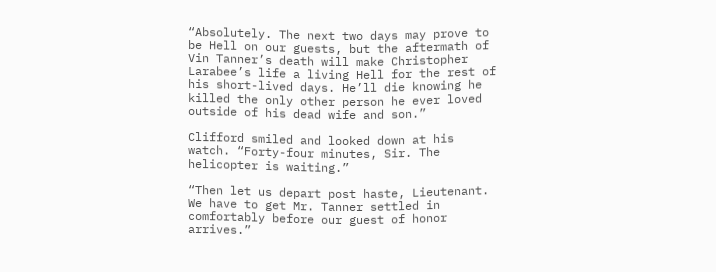“Absolutely. The next two days may prove to be Hell on our guests, but the aftermath of Vin Tanner’s death will make Christopher Larabee’s life a living Hell for the rest of his short-lived days. He’ll die knowing he killed the only other person he ever loved outside of his dead wife and son.”

Clifford smiled and looked down at his watch. “Forty-four minutes, Sir. The helicopter is waiting.”

“Then let us depart post haste, Lieutenant. We have to get Mr. Tanner settled in comfortably before our guest of honor arrives.”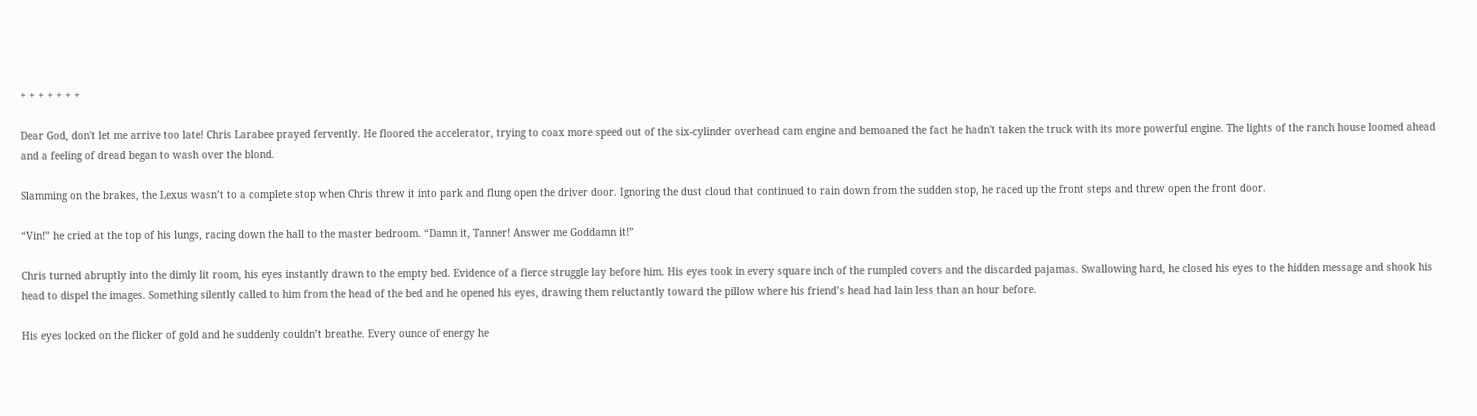+ + + + + + +

Dear God, don't let me arrive too late! Chris Larabee prayed fervently. He floored the accelerator, trying to coax more speed out of the six-cylinder overhead cam engine and bemoaned the fact he hadn't taken the truck with its more powerful engine. The lights of the ranch house loomed ahead and a feeling of dread began to wash over the blond.

Slamming on the brakes, the Lexus wasn’t to a complete stop when Chris threw it into park and flung open the driver door. Ignoring the dust cloud that continued to rain down from the sudden stop, he raced up the front steps and threw open the front door.

“Vin!” he cried at the top of his lungs, racing down the hall to the master bedroom. “Damn it, Tanner! Answer me Goddamn it!”

Chris turned abruptly into the dimly lit room, his eyes instantly drawn to the empty bed. Evidence of a fierce struggle lay before him. His eyes took in every square inch of the rumpled covers and the discarded pajamas. Swallowing hard, he closed his eyes to the hidden message and shook his head to dispel the images. Something silently called to him from the head of the bed and he opened his eyes, drawing them reluctantly toward the pillow where his friend’s head had lain less than an hour before.

His eyes locked on the flicker of gold and he suddenly couldn’t breathe. Every ounce of energy he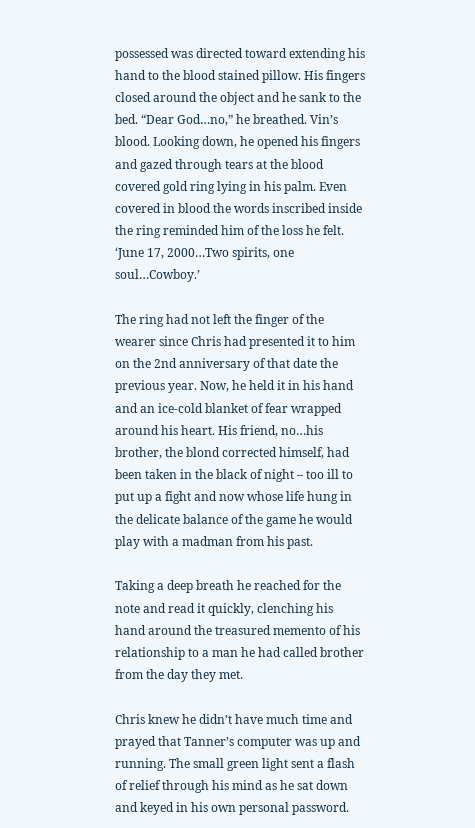possessed was directed toward extending his hand to the blood stained pillow. His fingers closed around the object and he sank to the bed. “Dear God…no,” he breathed. Vin’s blood. Looking down, he opened his fingers and gazed through tears at the blood covered gold ring lying in his palm. Even covered in blood the words inscribed inside the ring reminded him of the loss he felt. ‘June 17, 2000…Two spirits, one soul…Cowboy.’

The ring had not left the finger of the wearer since Chris had presented it to him on the 2nd anniversary of that date the previous year. Now, he held it in his hand and an ice-cold blanket of fear wrapped around his heart. His friend, no…his brother, the blond corrected himself, had been taken in the black of night – too ill to put up a fight and now whose life hung in the delicate balance of the game he would play with a madman from his past.

Taking a deep breath he reached for the note and read it quickly, clenching his hand around the treasured memento of his relationship to a man he had called brother from the day they met.

Chris knew he didn’t have much time and prayed that Tanner’s computer was up and running. The small green light sent a flash of relief through his mind as he sat down and keyed in his own personal password.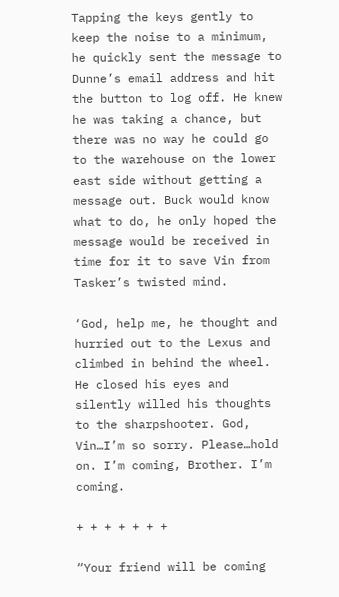Tapping the keys gently to keep the noise to a minimum, he quickly sent the message to Dunne’s email address and hit the button to log off. He knew he was taking a chance, but there was no way he could go to the warehouse on the lower east side without getting a message out. Buck would know what to do, he only hoped the message would be received in time for it to save Vin from Tasker’s twisted mind.

‘God, help me, he thought and hurried out to the Lexus and climbed in behind the wheel. He closed his eyes and silently willed his thoughts to the sharpshooter. God, Vin…I’m so sorry. Please…hold on. I’m coming, Brother. I’m coming.

+ + + + + + +

“Your friend will be coming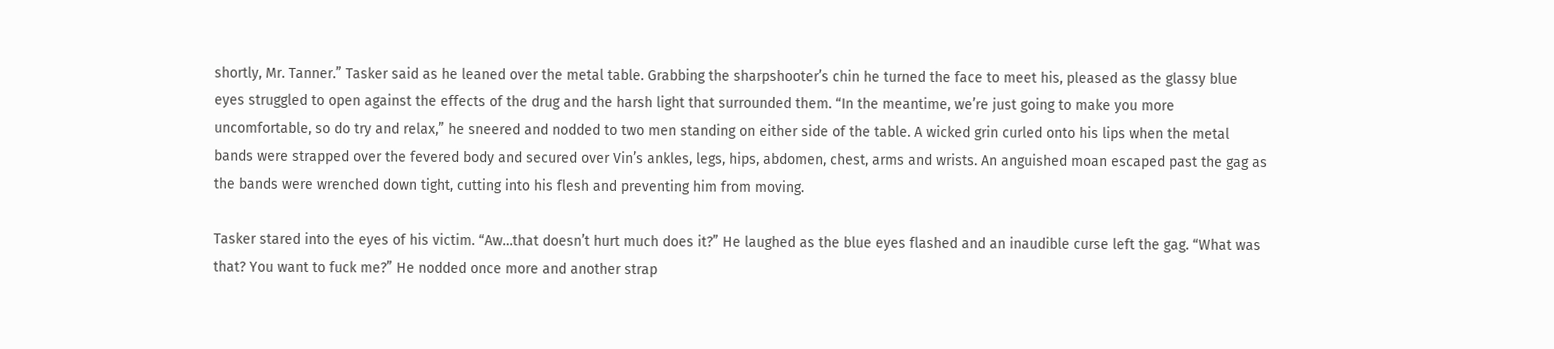shortly, Mr. Tanner.” Tasker said as he leaned over the metal table. Grabbing the sharpshooter’s chin he turned the face to meet his, pleased as the glassy blue eyes struggled to open against the effects of the drug and the harsh light that surrounded them. “In the meantime, we’re just going to make you more uncomfortable, so do try and relax,” he sneered and nodded to two men standing on either side of the table. A wicked grin curled onto his lips when the metal bands were strapped over the fevered body and secured over Vin’s ankles, legs, hips, abdomen, chest, arms and wrists. An anguished moan escaped past the gag as the bands were wrenched down tight, cutting into his flesh and preventing him from moving.

Tasker stared into the eyes of his victim. “Aw…that doesn’t hurt much does it?” He laughed as the blue eyes flashed and an inaudible curse left the gag. “What was that? You want to fuck me?” He nodded once more and another strap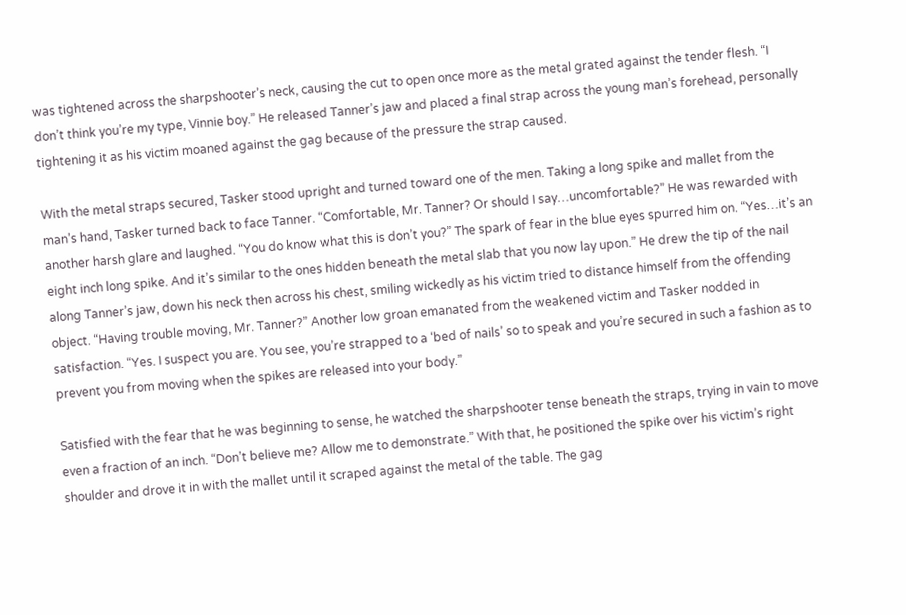was tightened across the sharpshooter’s neck, causing the cut to open once more as the metal grated against the tender flesh. “I don’t think you’re my type, Vinnie boy.” He released Tanner’s jaw and placed a final strap across the young man’s forehead, personally tightening it as his victim moaned against the gag because of the pressure the strap caused.

With the metal straps secured, Tasker stood upright and turned toward one of the men. Taking a long spike and mallet from the man’s hand, Tasker turned back to face Tanner. “Comfortable, Mr. Tanner? Or should I say…uncomfortable?” He was rewarded with another harsh glare and laughed. “You do know what this is don’t you?” The spark of fear in the blue eyes spurred him on. “Yes…it’s an eight inch long spike. And it’s similar to the ones hidden beneath the metal slab that you now lay upon.” He drew the tip of the nail along Tanner’s jaw, down his neck then across his chest, smiling wickedly as his victim tried to distance himself from the offending object. “Having trouble moving, Mr. Tanner?” Another low groan emanated from the weakened victim and Tasker nodded in satisfaction. “Yes. I suspect you are. You see, you’re strapped to a ‘bed of nails’ so to speak and you’re secured in such a fashion as to prevent you from moving when the spikes are released into your body.”

Satisfied with the fear that he was beginning to sense, he watched the sharpshooter tense beneath the straps, trying in vain to move even a fraction of an inch. “Don’t believe me? Allow me to demonstrate.” With that, he positioned the spike over his victim’s right shoulder and drove it in with the mallet until it scraped against the metal of the table. The gag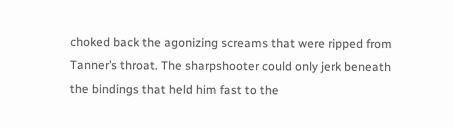choked back the agonizing screams that were ripped from Tanner’s throat. The sharpshooter could only jerk beneath the bindings that held him fast to the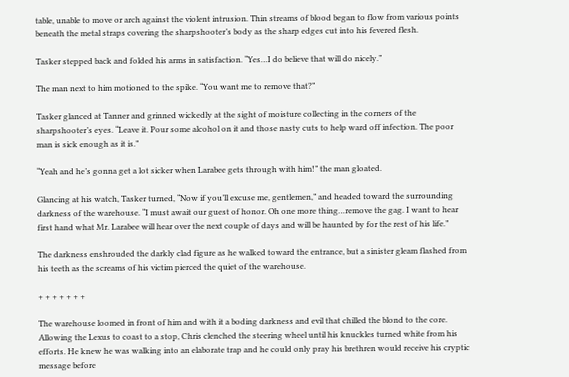table, unable to move or arch against the violent intrusion. Thin streams of blood began to flow from various points beneath the metal straps covering the sharpshooter’s body as the sharp edges cut into his fevered flesh.

Tasker stepped back and folded his arms in satisfaction. “Yes…I do believe that will do nicely.”

The man next to him motioned to the spike. “You want me to remove that?”

Tasker glanced at Tanner and grinned wickedly at the sight of moisture collecting in the corners of the sharpshooter’s eyes. “Leave it. Pour some alcohol on it and those nasty cuts to help ward off infection. The poor man is sick enough as it is.”

“Yeah and he’s gonna get a lot sicker when Larabee gets through with him!” the man gloated.

Glancing at his watch, Tasker turned, “Now if you’ll excuse me, gentlemen,” and headed toward the surrounding darkness of the warehouse. “I must await our guest of honor. Oh one more thing…remove the gag. I want to hear first hand what Mr. Larabee will hear over the next couple of days and will be haunted by for the rest of his life.”

The darkness enshrouded the darkly clad figure as he walked toward the entrance, but a sinister gleam flashed from his teeth as the screams of his victim pierced the quiet of the warehouse.

+ + + + + + +

The warehouse loomed in front of him and with it a boding darkness and evil that chilled the blond to the core. Allowing the Lexus to coast to a stop, Chris clenched the steering wheel until his knuckles turned white from his efforts. He knew he was walking into an elaborate trap and he could only pray his brethren would receive his cryptic message before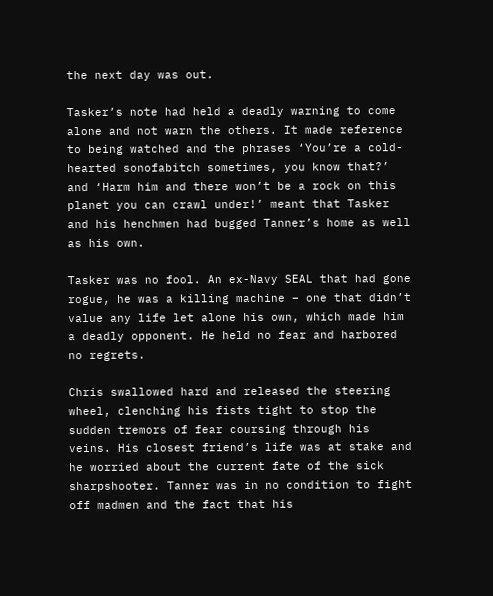the next day was out.

Tasker’s note had held a deadly warning to come alone and not warn the others. It made reference to being watched and the phrases ‘You’re a cold-hearted sonofabitch sometimes, you know that?’ and ‘Harm him and there won’t be a rock on this planet you can crawl under!’ meant that Tasker and his henchmen had bugged Tanner’s home as well as his own.

Tasker was no fool. An ex-Navy SEAL that had gone rogue, he was a killing machine – one that didn’t value any life let alone his own, which made him a deadly opponent. He held no fear and harbored no regrets.

Chris swallowed hard and released the steering wheel, clenching his fists tight to stop the sudden tremors of fear coursing through his veins. His closest friend’s life was at stake and he worried about the current fate of the sick sharpshooter. Tanner was in no condition to fight off madmen and the fact that his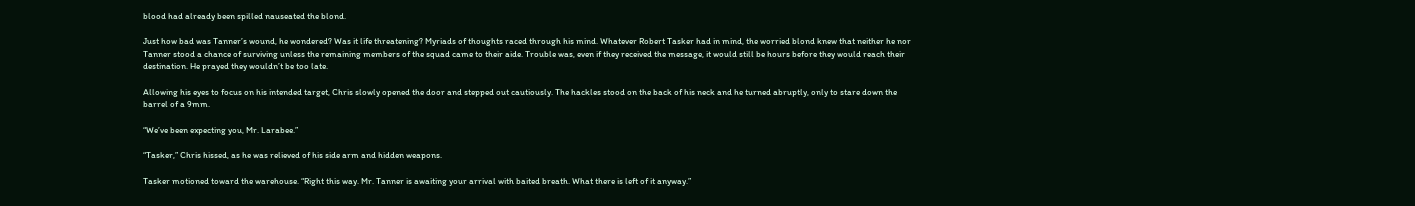blood had already been spilled nauseated the blond.

Just how bad was Tanner’s wound, he wondered? Was it life threatening? Myriads of thoughts raced through his mind. Whatever Robert Tasker had in mind, the worried blond knew that neither he nor Tanner stood a chance of surviving unless the remaining members of the squad came to their aide. Trouble was, even if they received the message, it would still be hours before they would reach their destination. He prayed they wouldn’t be too late.

Allowing his eyes to focus on his intended target, Chris slowly opened the door and stepped out cautiously. The hackles stood on the back of his neck and he turned abruptly, only to stare down the barrel of a 9mm.

“We’ve been expecting you, Mr. Larabee.”

“Tasker,” Chris hissed, as he was relieved of his side arm and hidden weapons.

Tasker motioned toward the warehouse. “Right this way. Mr. Tanner is awaiting your arrival with baited breath. What there is left of it anyway.”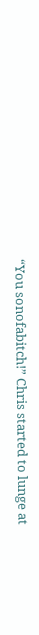“You sonofabitch!” Chris started to lunge at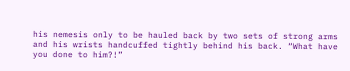his nemesis only to be hauled back by two sets of strong arms and his wrists handcuffed tightly behind his back. “What have you done to him?!”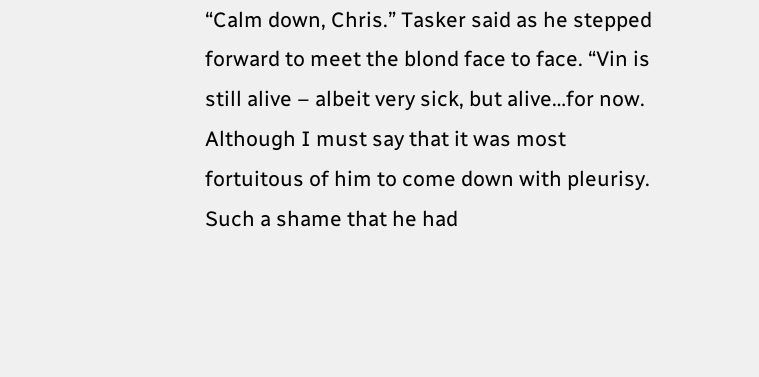“Calm down, Chris.” Tasker said as he stepped forward to meet the blond face to face. “Vin is still alive – albeit very sick, but alive…for now. Although I must say that it was most fortuitous of him to come down with pleurisy. Such a shame that he had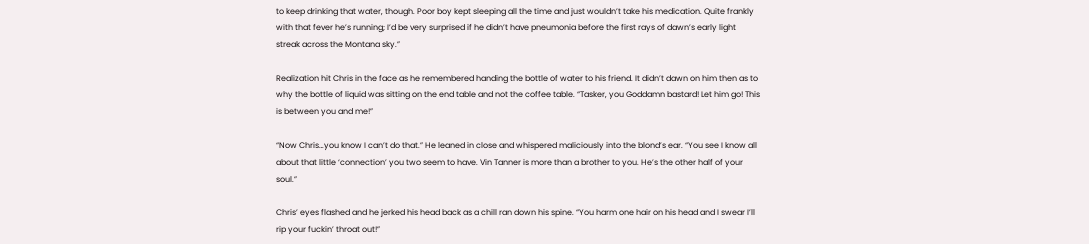to keep drinking that water, though. Poor boy kept sleeping all the time and just wouldn’t take his medication. Quite frankly with that fever he’s running; I’d be very surprised if he didn’t have pneumonia before the first rays of dawn’s early light streak across the Montana sky.”

Realization hit Chris in the face as he remembered handing the bottle of water to his friend. It didn’t dawn on him then as to why the bottle of liquid was sitting on the end table and not the coffee table. “Tasker, you Goddamn bastard! Let him go! This is between you and me!”

“Now Chris…you know I can’t do that.” He leaned in close and whispered maliciously into the blond’s ear. “You see I know all about that little ‘connection’ you two seem to have. Vin Tanner is more than a brother to you. He’s the other half of your soul.”

Chris’ eyes flashed and he jerked his head back as a chill ran down his spine. “You harm one hair on his head and I swear I’ll rip your fuckin’ throat out!”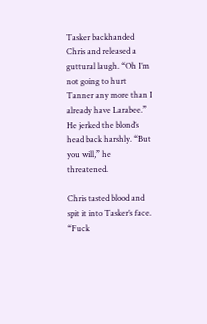Tasker backhanded Chris and released a guttural laugh. “Oh I’m not going to hurt Tanner any more than I already have Larabee.” He jerked the blond’s head back harshly. “But you will,” he threatened.

Chris tasted blood and spit it into Tasker’s face. “Fuck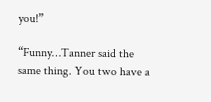you!”

“Funny…Tanner said the same thing. You two have a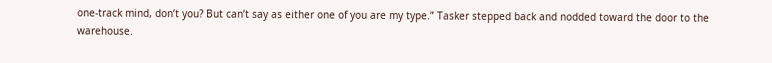one-track mind, don’t you? But can’t say as either one of you are my type.” Tasker stepped back and nodded toward the door to the warehouse.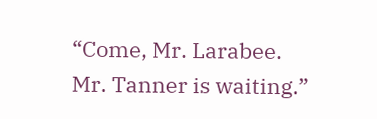“Come, Mr. Larabee. Mr. Tanner is waiting.”